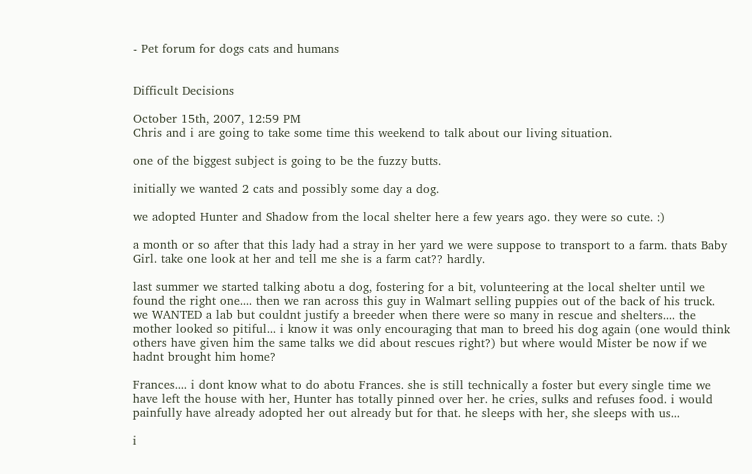- Pet forum for dogs cats and humans


Difficult Decisions

October 15th, 2007, 12:59 PM
Chris and i are going to take some time this weekend to talk about our living situation.

one of the biggest subject is going to be the fuzzy butts.

initially we wanted 2 cats and possibly some day a dog.

we adopted Hunter and Shadow from the local shelter here a few years ago. they were so cute. :)

a month or so after that this lady had a stray in her yard we were suppose to transport to a farm. thats Baby Girl. take one look at her and tell me she is a farm cat?? hardly.

last summer we started talking abotu a dog, fostering for a bit, volunteering at the local shelter until we found the right one.... then we ran across this guy in Walmart selling puppies out of the back of his truck. we WANTED a lab but couldnt justify a breeder when there were so many in rescue and shelters.... the mother looked so pitiful... i know it was only encouraging that man to breed his dog again (one would think others have given him the same talks we did about rescues right?) but where would Mister be now if we hadnt brought him home?

Frances.... i dont know what to do abotu Frances. she is still technically a foster but every single time we have left the house with her, Hunter has totally pinned over her. he cries, sulks and refuses food. i would painfully have already adopted her out already but for that. he sleeps with her, she sleeps with us...

i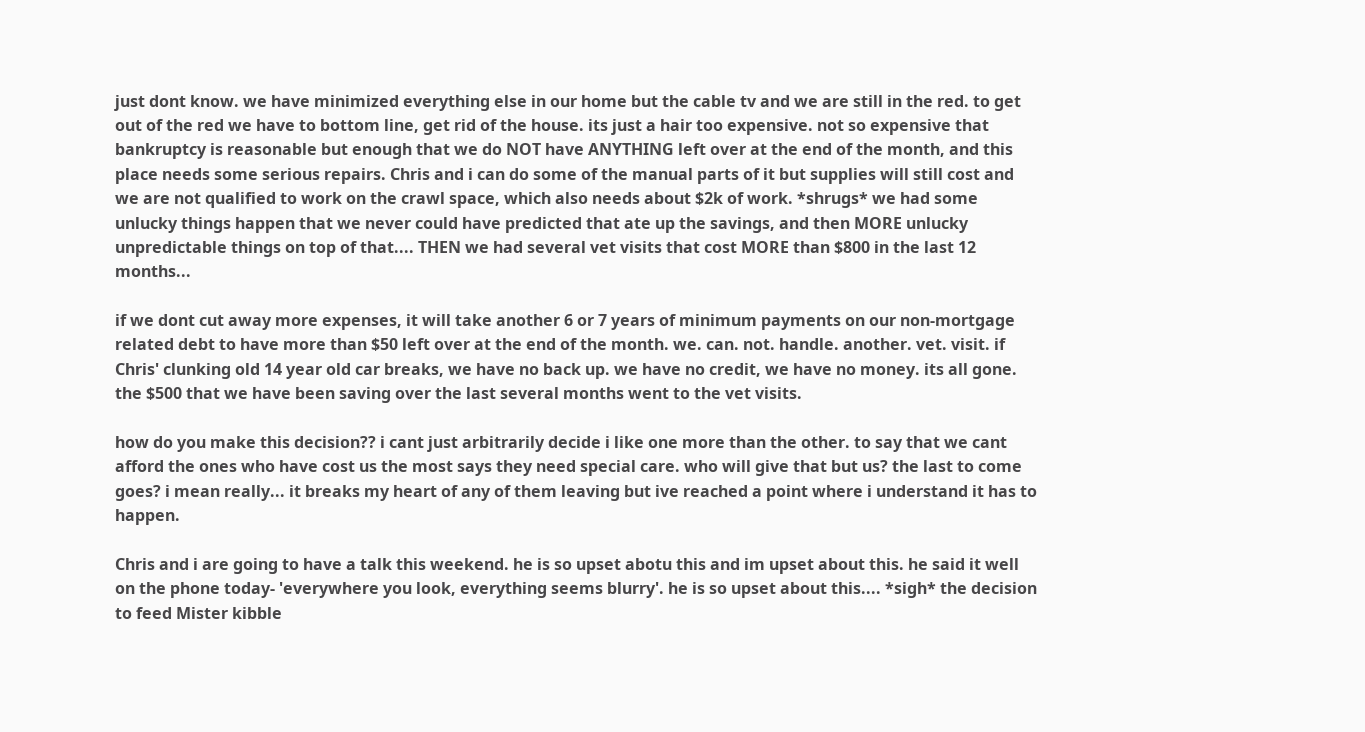just dont know. we have minimized everything else in our home but the cable tv and we are still in the red. to get out of the red we have to bottom line, get rid of the house. its just a hair too expensive. not so expensive that bankruptcy is reasonable but enough that we do NOT have ANYTHING left over at the end of the month, and this place needs some serious repairs. Chris and i can do some of the manual parts of it but supplies will still cost and we are not qualified to work on the crawl space, which also needs about $2k of work. *shrugs* we had some unlucky things happen that we never could have predicted that ate up the savings, and then MORE unlucky unpredictable things on top of that.... THEN we had several vet visits that cost MORE than $800 in the last 12 months...

if we dont cut away more expenses, it will take another 6 or 7 years of minimum payments on our non-mortgage related debt to have more than $50 left over at the end of the month. we. can. not. handle. another. vet. visit. if Chris' clunking old 14 year old car breaks, we have no back up. we have no credit, we have no money. its all gone. the $500 that we have been saving over the last several months went to the vet visits.

how do you make this decision?? i cant just arbitrarily decide i like one more than the other. to say that we cant afford the ones who have cost us the most says they need special care. who will give that but us? the last to come goes? i mean really... it breaks my heart of any of them leaving but ive reached a point where i understand it has to happen.

Chris and i are going to have a talk this weekend. he is so upset abotu this and im upset about this. he said it well on the phone today- 'everywhere you look, everything seems blurry'. he is so upset about this.... *sigh* the decision to feed Mister kibble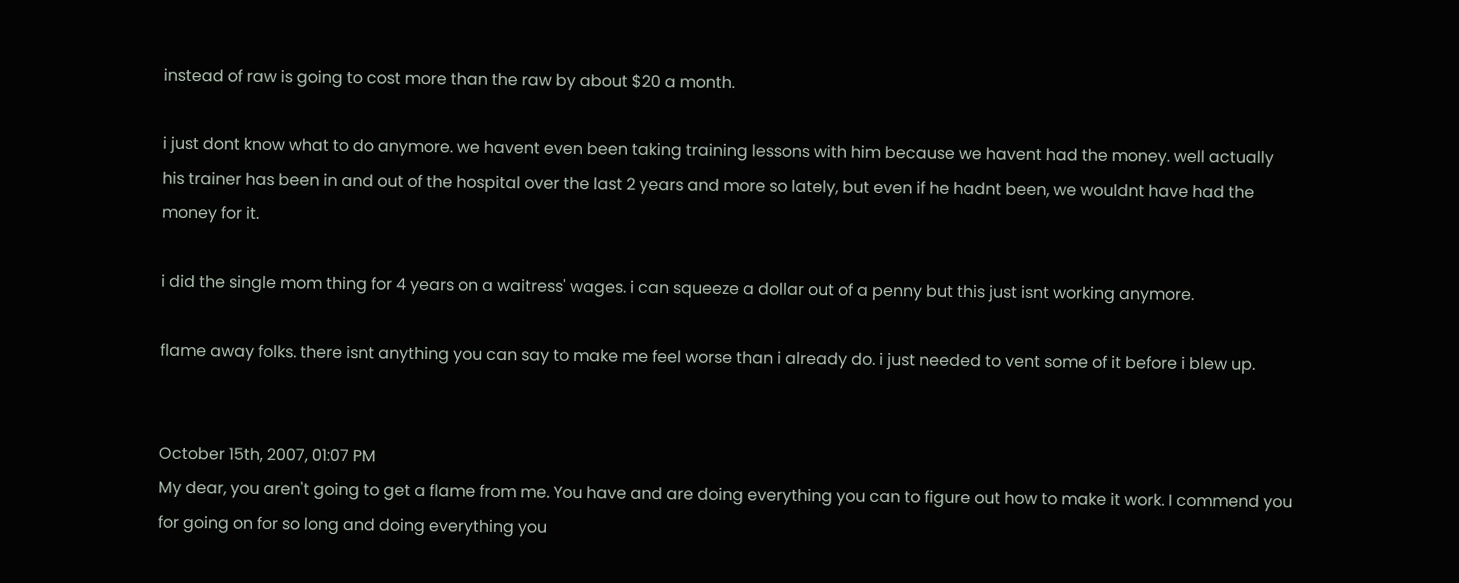instead of raw is going to cost more than the raw by about $20 a month.

i just dont know what to do anymore. we havent even been taking training lessons with him because we havent had the money. well actually his trainer has been in and out of the hospital over the last 2 years and more so lately, but even if he hadnt been, we wouldnt have had the money for it.

i did the single mom thing for 4 years on a waitress' wages. i can squeeze a dollar out of a penny but this just isnt working anymore.

flame away folks. there isnt anything you can say to make me feel worse than i already do. i just needed to vent some of it before i blew up.


October 15th, 2007, 01:07 PM
My dear, you aren't going to get a flame from me. You have and are doing everything you can to figure out how to make it work. I commend you for going on for so long and doing everything you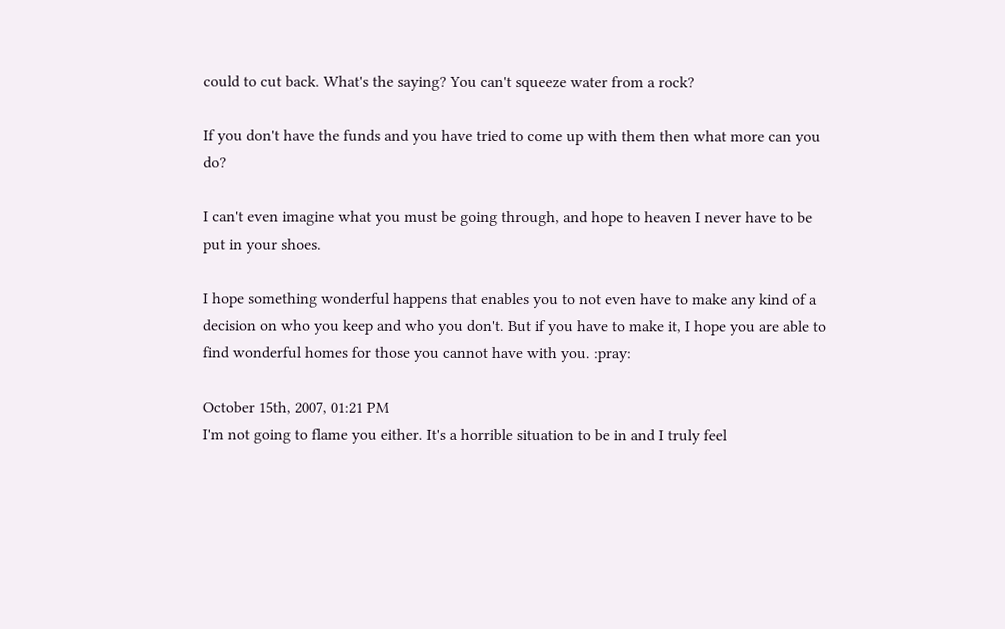could to cut back. What's the saying? You can't squeeze water from a rock?

If you don't have the funds and you have tried to come up with them then what more can you do?

I can't even imagine what you must be going through, and hope to heaven I never have to be put in your shoes.

I hope something wonderful happens that enables you to not even have to make any kind of a decision on who you keep and who you don't. But if you have to make it, I hope you are able to find wonderful homes for those you cannot have with you. :pray:

October 15th, 2007, 01:21 PM
I'm not going to flame you either. It's a horrible situation to be in and I truly feel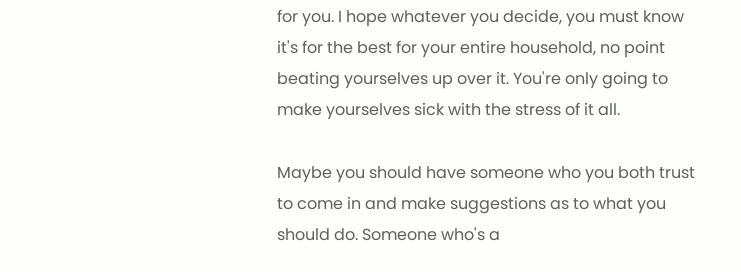for you. I hope whatever you decide, you must know it's for the best for your entire household, no point beating yourselves up over it. You're only going to make yourselves sick with the stress of it all.

Maybe you should have someone who you both trust to come in and make suggestions as to what you should do. Someone who's a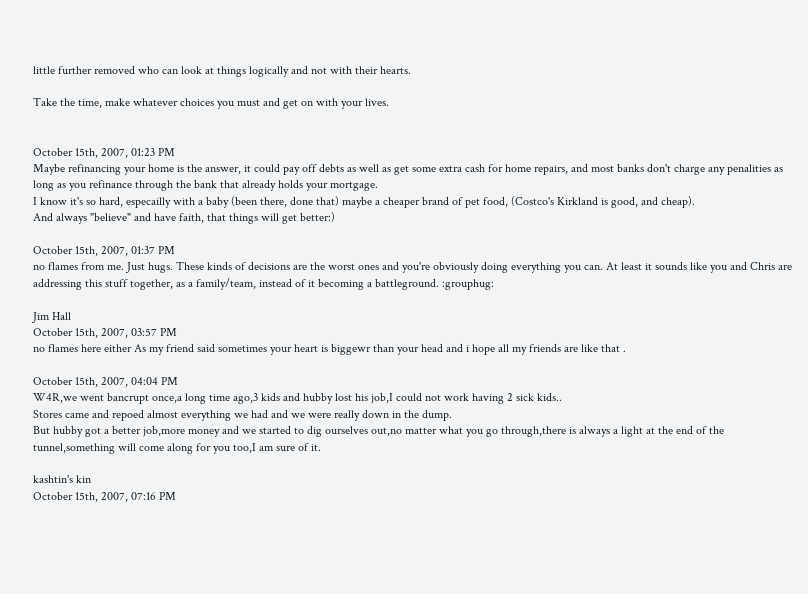little further removed who can look at things logically and not with their hearts.

Take the time, make whatever choices you must and get on with your lives.


October 15th, 2007, 01:23 PM
Maybe refinancing your home is the answer, it could pay off debts as well as get some extra cash for home repairs, and most banks don't charge any penalities as long as you refinance through the bank that already holds your mortgage.
I know it's so hard, especailly with a baby (been there, done that) maybe a cheaper brand of pet food, (Costco's Kirkland is good, and cheap).
And always "believe" and have faith, that things will get better:)

October 15th, 2007, 01:37 PM
no flames from me. Just hugs. These kinds of decisions are the worst ones and you're obviously doing everything you can. At least it sounds like you and Chris are addressing this stuff together, as a family/team, instead of it becoming a battleground. :grouphug:

Jim Hall
October 15th, 2007, 03:57 PM
no flames here either As my friend said sometimes your heart is biggewr than your head and i hope all my friends are like that .

October 15th, 2007, 04:04 PM
W4R,we went bancrupt once,a long time ago,3 kids and hubby lost his job,I could not work having 2 sick kids..
Stores came and repoed almost everything we had and we were really down in the dump.
But hubby got a better job,more money and we started to dig ourselves out,no matter what you go through,there is always a light at the end of the tunnel,something will come along for you too,I am sure of it.

kashtin's kin
October 15th, 2007, 07:16 PM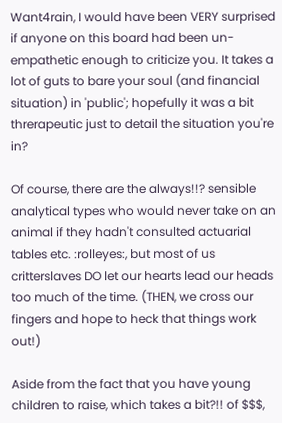Want4rain, I would have been VERY surprised if anyone on this board had been un-empathetic enough to criticize you. It takes a lot of guts to bare your soul (and financial situation) in 'public'; hopefully it was a bit threrapeutic just to detail the situation you're in?

Of course, there are the always!!? sensible analytical types who would never take on an animal if they hadn't consulted actuarial tables etc. :rolleyes:, but most of us critterslaves DO let our hearts lead our heads too much of the time. (THEN, we cross our fingers and hope to heck that things work out!)

Aside from the fact that you have young children to raise, which takes a bit?!! of $$$,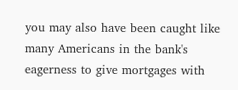you may also have been caught like many Americans in the bank's eagerness to give mortgages with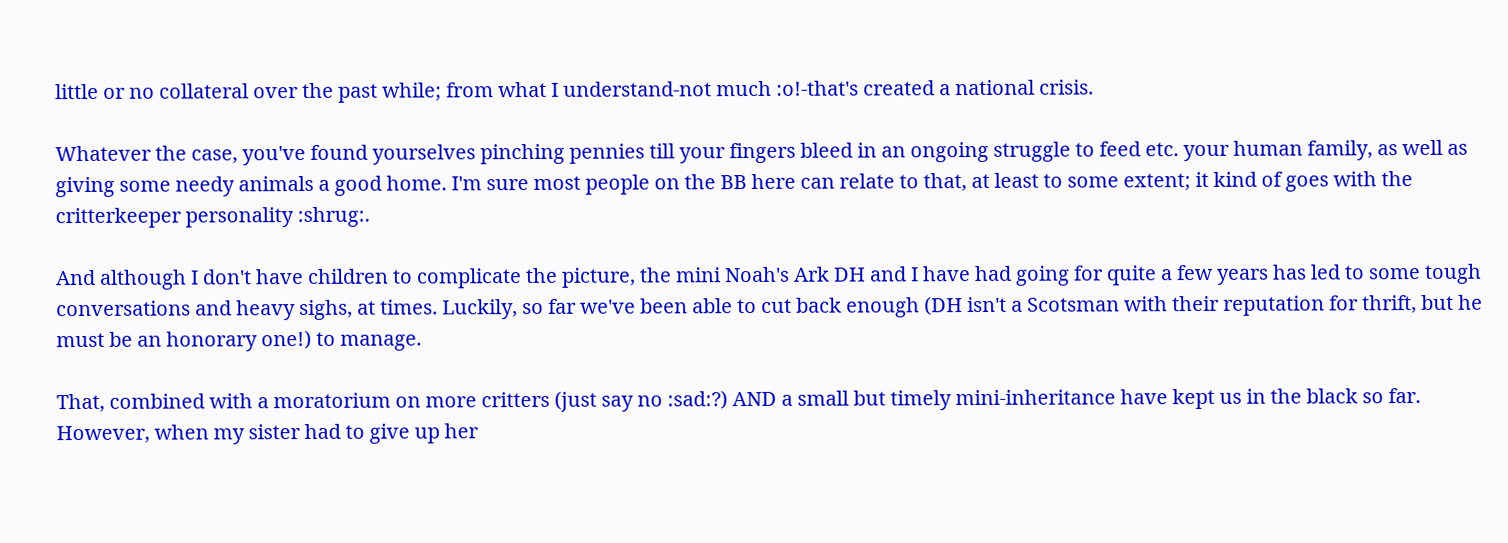little or no collateral over the past while; from what I understand-not much :o!-that's created a national crisis.

Whatever the case, you've found yourselves pinching pennies till your fingers bleed in an ongoing struggle to feed etc. your human family, as well as giving some needy animals a good home. I'm sure most people on the BB here can relate to that, at least to some extent; it kind of goes with the critterkeeper personality :shrug:.

And although I don't have children to complicate the picture, the mini Noah's Ark DH and I have had going for quite a few years has led to some tough conversations and heavy sighs, at times. Luckily, so far we've been able to cut back enough (DH isn't a Scotsman with their reputation for thrift, but he must be an honorary one!) to manage.

That, combined with a moratorium on more critters (just say no :sad:?) AND a small but timely mini-inheritance have kept us in the black so far. However, when my sister had to give up her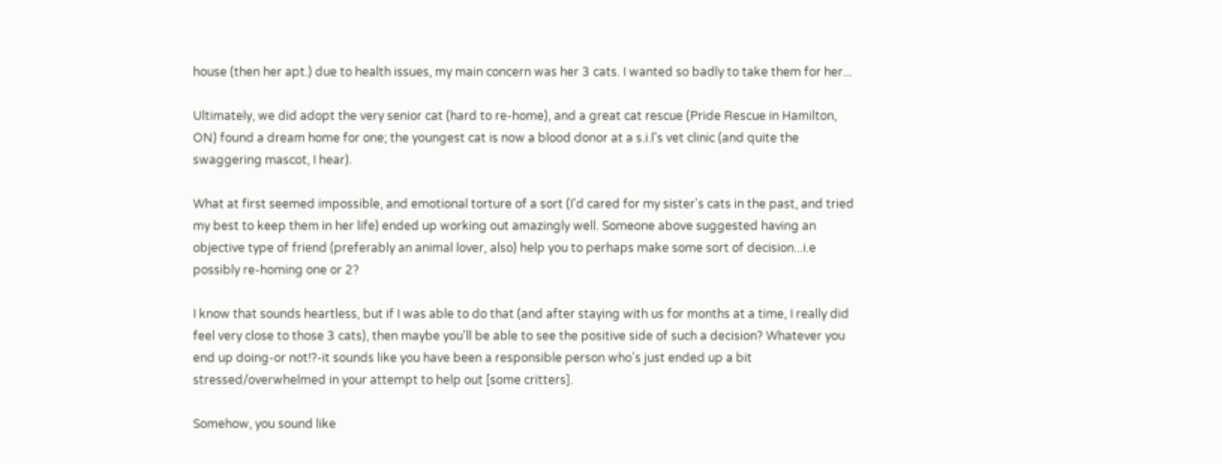house (then her apt.) due to health issues, my main concern was her 3 cats. I wanted so badly to take them for her...

Ultimately, we did adopt the very senior cat (hard to re-home), and a great cat rescue (Pride Rescue in Hamilton, ON) found a dream home for one; the youngest cat is now a blood donor at a s.i.l's vet clinic (and quite the swaggering mascot, I hear).

What at first seemed impossible, and emotional torture of a sort (I'd cared for my sister's cats in the past, and tried my best to keep them in her life) ended up working out amazingly well. Someone above suggested having an objective type of friend (preferably an animal lover, also) help you to perhaps make some sort of decision...i.e possibly re-homing one or 2?

I know that sounds heartless, but if I was able to do that (and after staying with us for months at a time, I really did feel very close to those 3 cats), then maybe you'll be able to see the positive side of such a decision? Whatever you end up doing-or not!?-it sounds like you have been a responsible person who's just ended up a bit stressed/overwhelmed in your attempt to help out [some critters].

Somehow, you sound like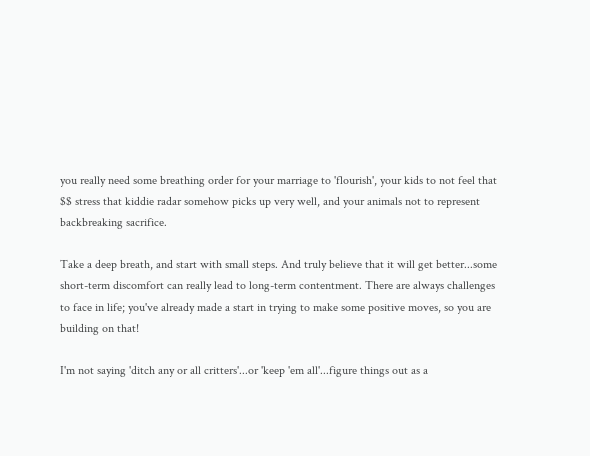you really need some breathing order for your marriage to 'flourish', your kids to not feel that $$ stress that kiddie radar somehow picks up very well, and your animals not to represent backbreaking sacrifice.

Take a deep breath, and start with small steps. And truly believe that it will get better...some short-term discomfort can really lead to long-term contentment. There are always challenges to face in life; you've already made a start in trying to make some positive moves, so you are building on that!

I'm not saying 'ditch any or all critters'...or 'keep 'em all'...figure things out as a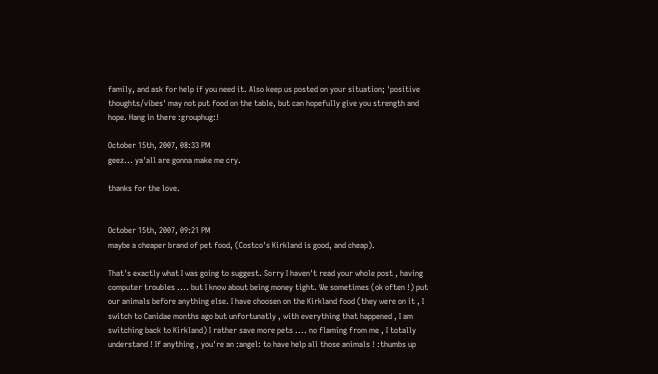family, and ask for help if you need it. Also keep us posted on your situation; 'positive thoughts/vibes' may not put food on the table, but can hopefully give you strength and hope. Hang in there :grouphug:!

October 15th, 2007, 08:33 PM
geez... ya'all are gonna make me cry.

thanks for the love.


October 15th, 2007, 09:21 PM
maybe a cheaper brand of pet food, (Costco's Kirkland is good, and cheap).

That's exactly what I was going to suggest. Sorry I haven't read your whole post , having computer troubles .... but I know about being money tight. We sometimes (ok often !) put our animals before anything else. I have choosen on the Kirkland food (they were on it , I switch to Canidae months ago but unfortunatly , with everything that happened , I am switching back to Kirkland) I rather save more pets .... no flaming from me , I totally understand ! If anything , you're an :angel: to have help all those animals ! :thumbs up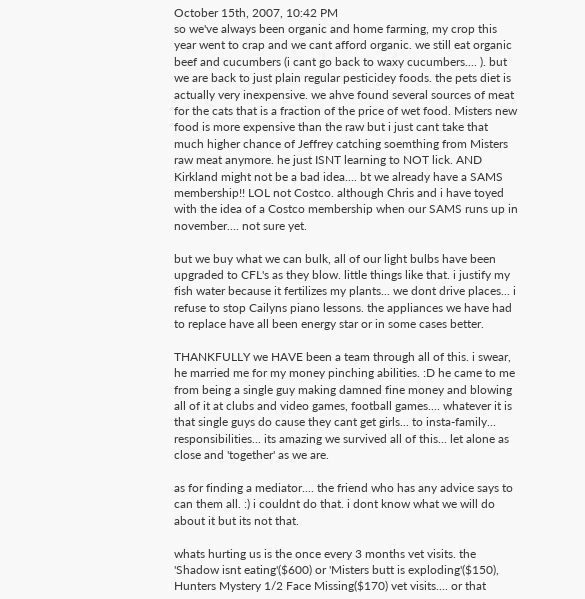October 15th, 2007, 10:42 PM
so we've always been organic and home farming, my crop this year went to crap and we cant afford organic. we still eat organic beef and cucumbers (i cant go back to waxy cucumbers.... ). but we are back to just plain regular pesticidey foods. the pets diet is actually very inexpensive. we ahve found several sources of meat for the cats that is a fraction of the price of wet food. Misters new food is more expensive than the raw but i just cant take that much higher chance of Jeffrey catching soemthing from Misters raw meat anymore. he just ISNT learning to NOT lick. AND Kirkland might not be a bad idea.... bt we already have a SAMS membership!! LOL not Costco. although Chris and i have toyed with the idea of a Costco membership when our SAMS runs up in november.... not sure yet.

but we buy what we can bulk, all of our light bulbs have been upgraded to CFL's as they blow. little things like that. i justify my fish water because it fertilizes my plants... we dont drive places... i refuse to stop Cailyns piano lessons. the appliances we have had to replace have all been energy star or in some cases better.

THANKFULLY we HAVE been a team through all of this. i swear, he married me for my money pinching abilities. :D he came to me from being a single guy making damned fine money and blowing all of it at clubs and video games, football games.... whatever it is that single guys do cause they cant get girls... to insta-family... responsibilities... its amazing we survived all of this... let alone as close and 'together' as we are.

as for finding a mediator.... the friend who has any advice says to can them all. :) i couldnt do that. i dont know what we will do about it but its not that.

whats hurting us is the once every 3 months vet visits. the 'Shadow isnt eating'($600) or 'Misters butt is exploding'($150), Hunters Mystery 1/2 Face Missing($170) vet visits.... or that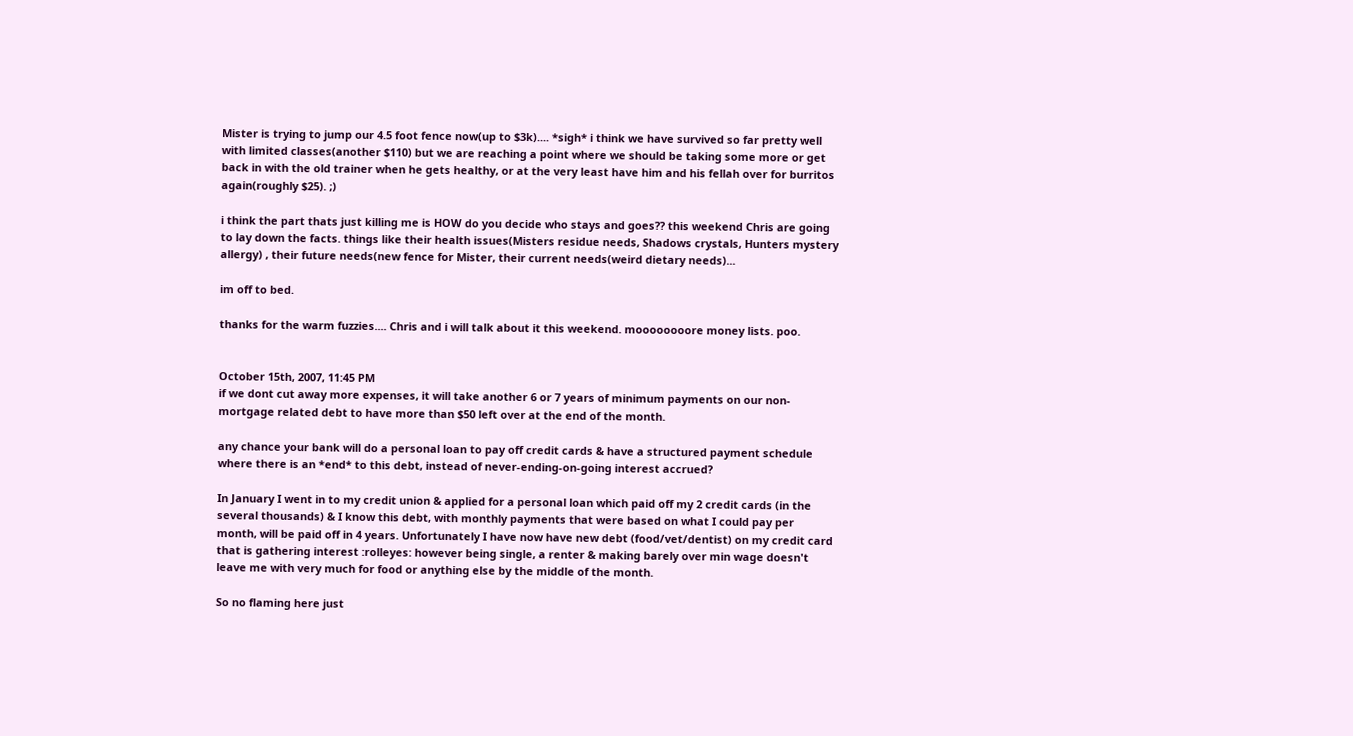Mister is trying to jump our 4.5 foot fence now(up to $3k).... *sigh* i think we have survived so far pretty well with limited classes(another $110) but we are reaching a point where we should be taking some more or get back in with the old trainer when he gets healthy, or at the very least have him and his fellah over for burritos again(roughly $25). ;)

i think the part thats just killing me is HOW do you decide who stays and goes?? this weekend Chris are going to lay down the facts. things like their health issues(Misters residue needs, Shadows crystals, Hunters mystery allergy) , their future needs(new fence for Mister, their current needs(weird dietary needs)...

im off to bed.

thanks for the warm fuzzies.... Chris and i will talk about it this weekend. moooooooore money lists. poo.


October 15th, 2007, 11:45 PM
if we dont cut away more expenses, it will take another 6 or 7 years of minimum payments on our non-mortgage related debt to have more than $50 left over at the end of the month.

any chance your bank will do a personal loan to pay off credit cards & have a structured payment schedule where there is an *end* to this debt, instead of never-ending-on-going interest accrued?

In January I went in to my credit union & applied for a personal loan which paid off my 2 credit cards (in the several thousands) & I know this debt, with monthly payments that were based on what I could pay per month, will be paid off in 4 years. Unfortunately I have now have new debt (food/vet/dentist) on my credit card that is gathering interest :rolleyes: however being single, a renter & making barely over min wage doesn't leave me with very much for food or anything else by the middle of the month.

So no flaming here just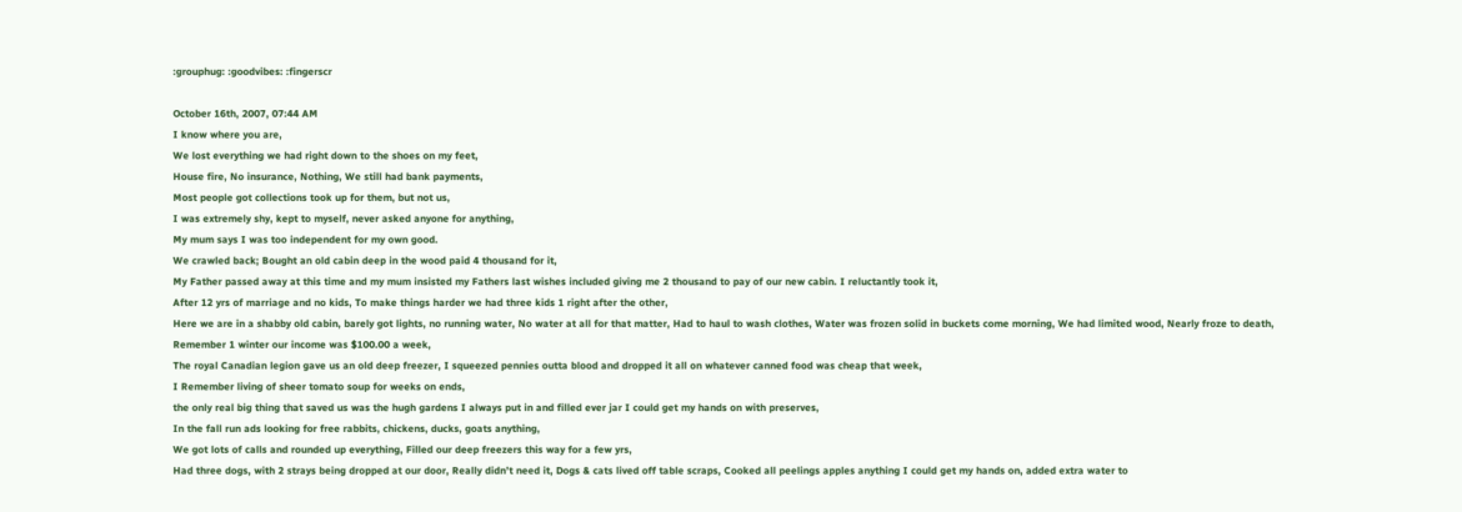:grouphug: :goodvibes: :fingerscr

October 16th, 2007, 07:44 AM
I know where you are,
We lost everything we had right down to the shoes on my feet,
House fire, No insurance, Nothing, We still had bank payments,
Most people got collections took up for them, but not us,
I was extremely shy, kept to myself, never asked anyone for anything,
My mum says I was too independent for my own good.
We crawled back; Bought an old cabin deep in the wood paid 4 thousand for it,
My Father passed away at this time and my mum insisted my Fathers last wishes included giving me 2 thousand to pay of our new cabin. I reluctantly took it,
After 12 yrs of marriage and no kids, To make things harder we had three kids 1 right after the other,
Here we are in a shabby old cabin, barely got lights, no running water, No water at all for that matter, Had to haul to wash clothes, Water was frozen solid in buckets come morning, We had limited wood, Nearly froze to death,
Remember 1 winter our income was $100.00 a week,
The royal Canadian legion gave us an old deep freezer, I squeezed pennies outta blood and dropped it all on whatever canned food was cheap that week,
I Remember living of sheer tomato soup for weeks on ends,
the only real big thing that saved us was the hugh gardens I always put in and filled ever jar I could get my hands on with preserves,
In the fall run ads looking for free rabbits, chickens, ducks, goats anything,
We got lots of calls and rounded up everything, Filled our deep freezers this way for a few yrs,
Had three dogs, with 2 strays being dropped at our door, Really didn’t need it, Dogs & cats lived off table scraps, Cooked all peelings apples anything I could get my hands on, added extra water to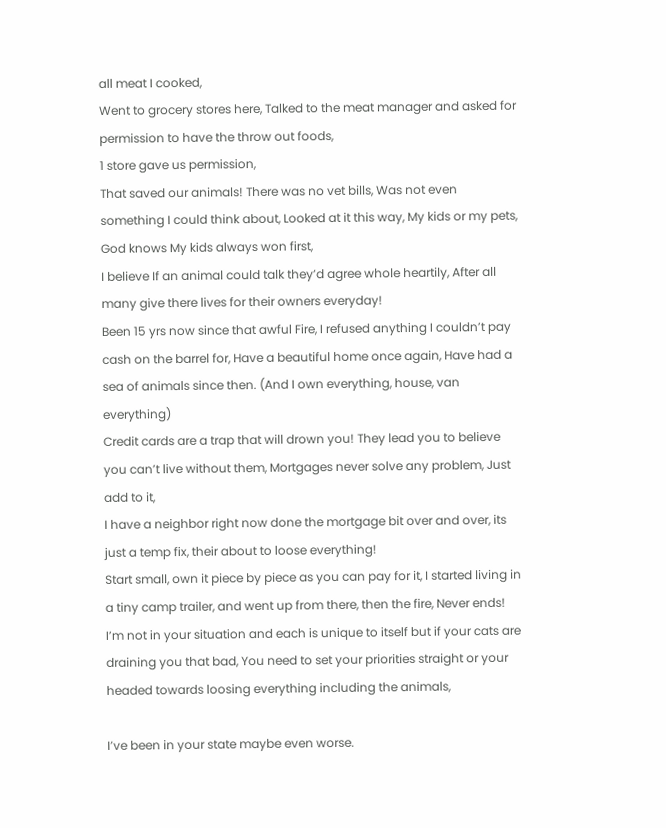all meat I cooked,
Went to grocery stores here, Talked to the meat manager and asked for permission to have the throw out foods,
1 store gave us permission,
That saved our animals! There was no vet bills, Was not even something I could think about, Looked at it this way, My kids or my pets, God knows My kids always won first,
I believe If an animal could talk they’d agree whole heartily, After all many give there lives for their owners everyday!
Been 15 yrs now since that awful Fire, I refused anything I couldn’t pay cash on the barrel for, Have a beautiful home once again, Have had a sea of animals since then. (And I own everything, house, van everything)
Credit cards are a trap that will drown you! They lead you to believe you can’t live without them, Mortgages never solve any problem, Just add to it,
I have a neighbor right now done the mortgage bit over and over, its just a temp fix, their about to loose everything!
Start small, own it piece by piece as you can pay for it, I started living in a tiny camp trailer, and went up from there, then the fire, Never ends!
I’m not in your situation and each is unique to itself but if your cats are draining you that bad, You need to set your priorities straight or your headed towards loosing everything including the animals,

I’ve been in your state maybe even worse.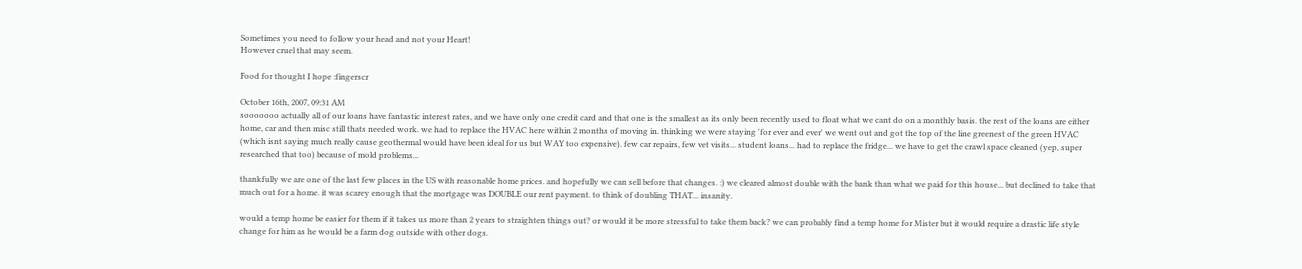Sometimes you need to follow your head and not your Heart!
However cruel that may seem.

Food for thought I hope :fingerscr

October 16th, 2007, 09:31 AM
sooooooo actually all of our loans have fantastic interest rates, and we have only one credit card and that one is the smallest as its only been recently used to float what we cant do on a monthly basis. the rest of the loans are either home, car and then misc still thats needed work. we had to replace the HVAC here within 2 months of moving in. thinking we were staying 'for ever and ever' we went out and got the top of the line greenest of the green HVAC (which isnt saying much really cause geothermal would have been ideal for us but WAY too expensive). few car repairs, few vet visits... student loans... had to replace the fridge... we have to get the crawl space cleaned (yep, super researched that too) because of mold problems...

thankfully we are one of the last few places in the US with reasonable home prices. and hopefully we can sell before that changes. :) we cleared almost double with the bank than what we paid for this house... but declined to take that much out for a home. it was scarey enough that the mortgage was DOUBLE our rent payment. to think of doubling THAT... insanity.

would a temp home be easier for them if it takes us more than 2 years to straighten things out? or would it be more stressful to take them back? we can probably find a temp home for Mister but it would require a drastic life style change for him as he would be a farm dog outside with other dogs.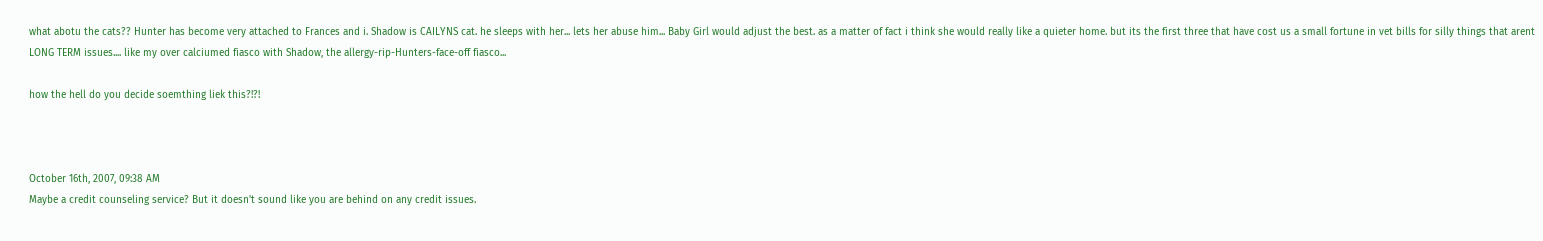what abotu the cats?? Hunter has become very attached to Frances and i. Shadow is CAILYNS cat. he sleeps with her... lets her abuse him... Baby Girl would adjust the best. as a matter of fact i think she would really like a quieter home. but its the first three that have cost us a small fortune in vet bills for silly things that arent LONG TERM issues.... like my over calciumed fiasco with Shadow, the allergy-rip-Hunters-face-off fiasco...

how the hell do you decide soemthing liek this?!?!



October 16th, 2007, 09:38 AM
Maybe a credit counseling service? But it doesn't sound like you are behind on any credit issues.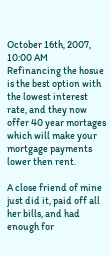October 16th, 2007, 10:00 AM
Refinancing the hosue is the best option with the lowest interest rate, and they now offer 40 year mortages which will make your mortgage payments lower then rent.

A close friend of mine just did it, paid off all her bills, and had enough for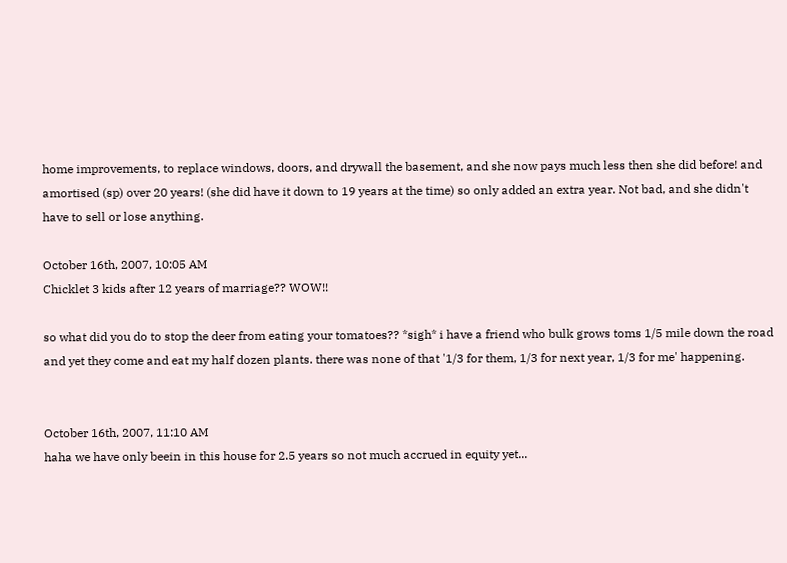home improvements, to replace windows, doors, and drywall the basement, and she now pays much less then she did before! and amortised (sp) over 20 years! (she did have it down to 19 years at the time) so only added an extra year. Not bad, and she didn't have to sell or lose anything.

October 16th, 2007, 10:05 AM
Chicklet 3 kids after 12 years of marriage?? WOW!!

so what did you do to stop the deer from eating your tomatoes?? *sigh* i have a friend who bulk grows toms 1/5 mile down the road and yet they come and eat my half dozen plants. there was none of that '1/3 for them, 1/3 for next year, 1/3 for me' happening.


October 16th, 2007, 11:10 AM
haha we have only beein in this house for 2.5 years so not much accrued in equity yet...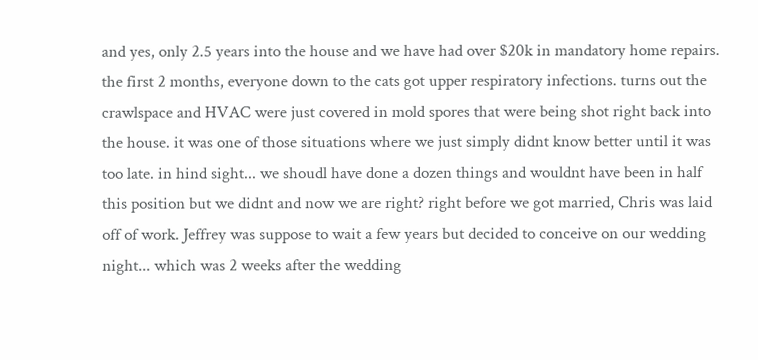and yes, only 2.5 years into the house and we have had over $20k in mandatory home repairs. the first 2 months, everyone down to the cats got upper respiratory infections. turns out the crawlspace and HVAC were just covered in mold spores that were being shot right back into the house. it was one of those situations where we just simply didnt know better until it was too late. in hind sight... we shoudl have done a dozen things and wouldnt have been in half this position but we didnt and now we are right? right before we got married, Chris was laid off of work. Jeffrey was suppose to wait a few years but decided to conceive on our wedding night... which was 2 weeks after the wedding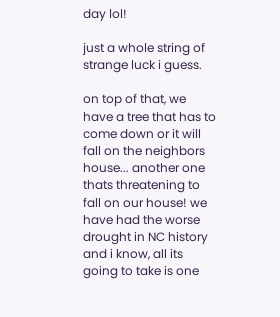day lol!

just a whole string of strange luck i guess.

on top of that, we have a tree that has to come down or it will fall on the neighbors house... another one thats threatening to fall on our house! we have had the worse drought in NC history and i know, all its going to take is one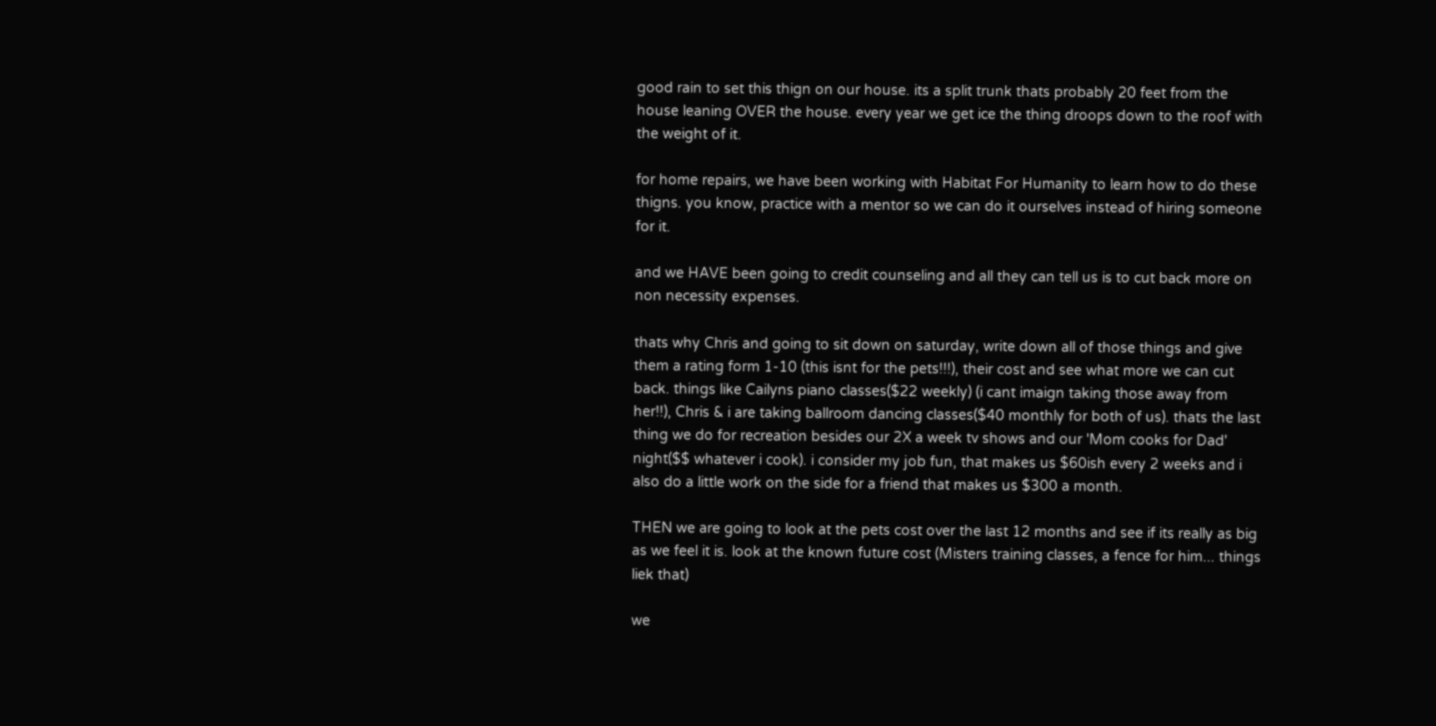good rain to set this thign on our house. its a split trunk thats probably 20 feet from the house leaning OVER the house. every year we get ice the thing droops down to the roof with the weight of it.

for home repairs, we have been working with Habitat For Humanity to learn how to do these thigns. you know, practice with a mentor so we can do it ourselves instead of hiring someone for it.

and we HAVE been going to credit counseling and all they can tell us is to cut back more on non necessity expenses.

thats why Chris and going to sit down on saturday, write down all of those things and give them a rating form 1-10 (this isnt for the pets!!!), their cost and see what more we can cut back. things like Cailyns piano classes($22 weekly) (i cant imaign taking those away from her!!), Chris & i are taking ballroom dancing classes($40 monthly for both of us). thats the last thing we do for recreation besides our 2X a week tv shows and our 'Mom cooks for Dad' night($$ whatever i cook). i consider my job fun, that makes us $60ish every 2 weeks and i also do a little work on the side for a friend that makes us $300 a month.

THEN we are going to look at the pets cost over the last 12 months and see if its really as big as we feel it is. look at the known future cost (Misters training classes, a fence for him... things liek that)

we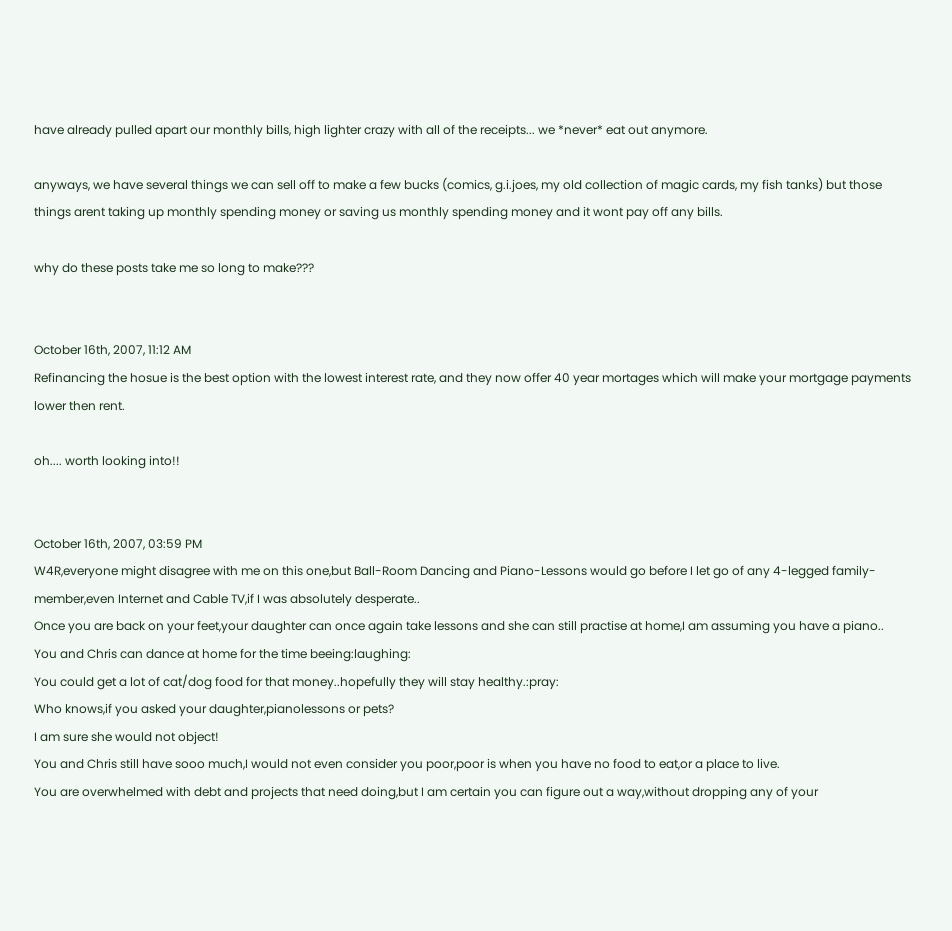have already pulled apart our monthly bills, high lighter crazy with all of the receipts... we *never* eat out anymore.

anyways, we have several things we can sell off to make a few bucks (comics, g.i.joes, my old collection of magic cards, my fish tanks) but those things arent taking up monthly spending money or saving us monthly spending money and it wont pay off any bills.

why do these posts take me so long to make???


October 16th, 2007, 11:12 AM
Refinancing the hosue is the best option with the lowest interest rate, and they now offer 40 year mortages which will make your mortgage payments lower then rent.

oh.... worth looking into!!


October 16th, 2007, 03:59 PM
W4R,everyone might disagree with me on this one,but Ball-Room Dancing and Piano-Lessons would go before I let go of any 4-legged family-member,even Internet and Cable TV,if I was absolutely desperate..
Once you are back on your feet,your daughter can once again take lessons and she can still practise at home,I am assuming you have a piano..
You and Chris can dance at home for the time beeing:laughing:
You could get a lot of cat/dog food for that money..hopefully they will stay healthy.:pray:
Who knows,if you asked your daughter,pianolessons or pets?
I am sure she would not object!
You and Chris still have sooo much,I would not even consider you poor,poor is when you have no food to eat,or a place to live.
You are overwhelmed with debt and projects that need doing,but I am certain you can figure out a way,without dropping any of your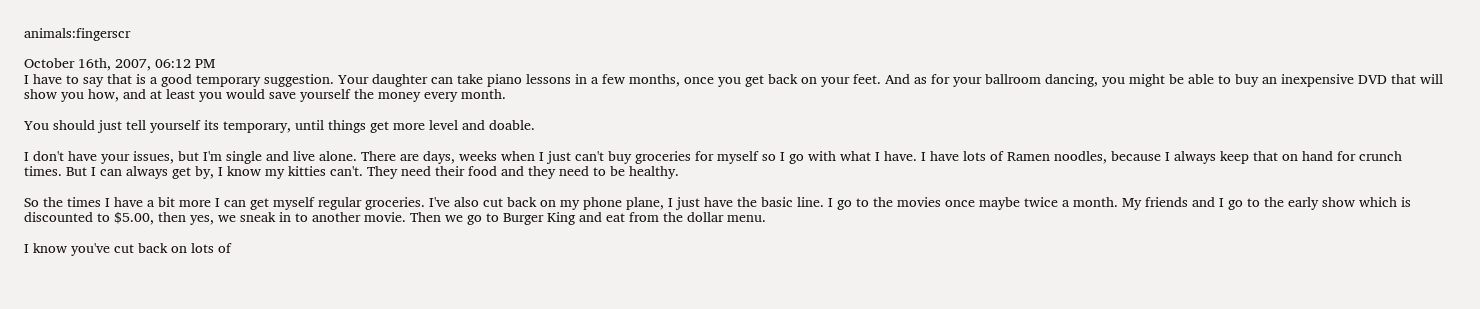animals:fingerscr

October 16th, 2007, 06:12 PM
I have to say that is a good temporary suggestion. Your daughter can take piano lessons in a few months, once you get back on your feet. And as for your ballroom dancing, you might be able to buy an inexpensive DVD that will show you how, and at least you would save yourself the money every month.

You should just tell yourself its temporary, until things get more level and doable.

I don't have your issues, but I'm single and live alone. There are days, weeks when I just can't buy groceries for myself so I go with what I have. I have lots of Ramen noodles, because I always keep that on hand for crunch times. But I can always get by, I know my kitties can't. They need their food and they need to be healthy.

So the times I have a bit more I can get myself regular groceries. I've also cut back on my phone plane, I just have the basic line. I go to the movies once maybe twice a month. My friends and I go to the early show which is discounted to $5.00, then yes, we sneak in to another movie. Then we go to Burger King and eat from the dollar menu.

I know you've cut back on lots of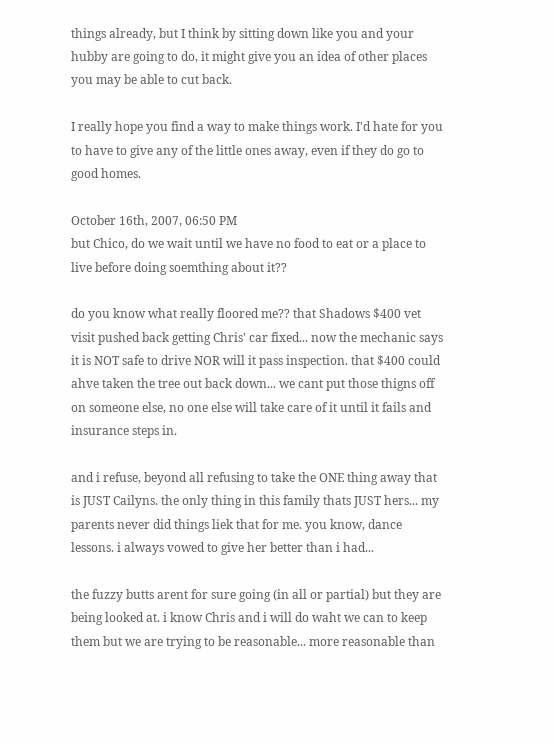things already, but I think by sitting down like you and your hubby are going to do, it might give you an idea of other places you may be able to cut back.

I really hope you find a way to make things work. I'd hate for you to have to give any of the little ones away, even if they do go to good homes.

October 16th, 2007, 06:50 PM
but Chico, do we wait until we have no food to eat or a place to live before doing soemthing about it??

do you know what really floored me?? that Shadows $400 vet visit pushed back getting Chris' car fixed... now the mechanic says it is NOT safe to drive NOR will it pass inspection. that $400 could ahve taken the tree out back down... we cant put those thigns off on someone else, no one else will take care of it until it fails and insurance steps in.

and i refuse, beyond all refusing to take the ONE thing away that is JUST Cailyns. the only thing in this family thats JUST hers... my parents never did things liek that for me. you know, dance lessons. i always vowed to give her better than i had...

the fuzzy butts arent for sure going (in all or partial) but they are being looked at. i know Chris and i will do waht we can to keep them but we are trying to be reasonable... more reasonable than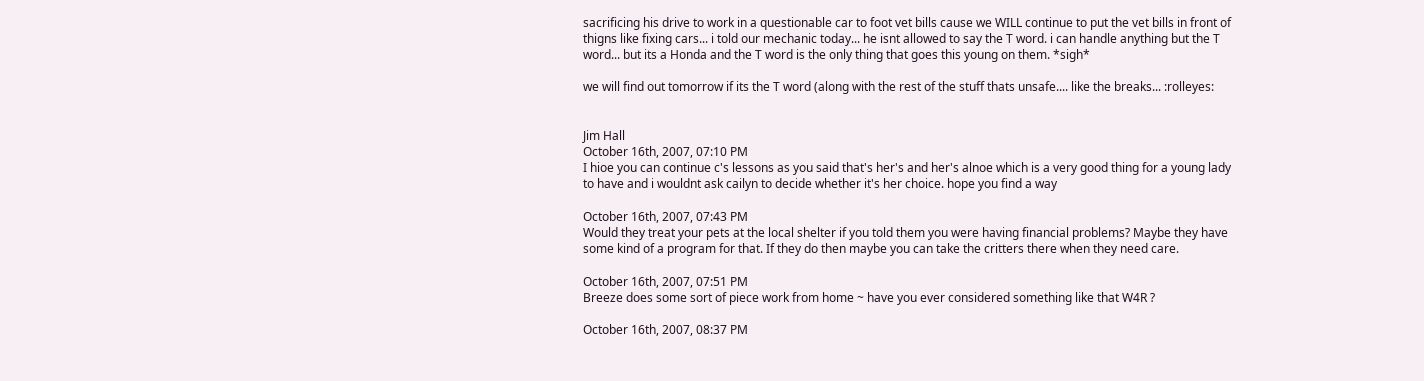sacrificing his drive to work in a questionable car to foot vet bills cause we WILL continue to put the vet bills in front of thigns like fixing cars... i told our mechanic today... he isnt allowed to say the T word. i can handle anything but the T word... but its a Honda and the T word is the only thing that goes this young on them. *sigh*

we will find out tomorrow if its the T word (along with the rest of the stuff thats unsafe.... like the breaks... :rolleyes:


Jim Hall
October 16th, 2007, 07:10 PM
I hioe you can continue c's lessons as you said that's her's and her's alnoe which is a very good thing for a young lady to have and i wouldnt ask cailyn to decide whether it's her choice. hope you find a way

October 16th, 2007, 07:43 PM
Would they treat your pets at the local shelter if you told them you were having financial problems? Maybe they have some kind of a program for that. If they do then maybe you can take the critters there when they need care.

October 16th, 2007, 07:51 PM
Breeze does some sort of piece work from home ~ have you ever considered something like that W4R ?

October 16th, 2007, 08:37 PM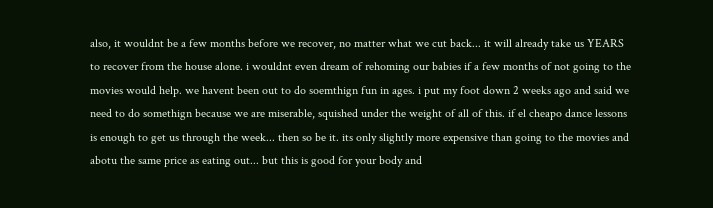also, it wouldnt be a few months before we recover, no matter what we cut back... it will already take us YEARS to recover from the house alone. i wouldnt even dream of rehoming our babies if a few months of not going to the movies would help. we havent been out to do soemthign fun in ages. i put my foot down 2 weeks ago and said we need to do somethign because we are miserable, squished under the weight of all of this. if el cheapo dance lessons is enough to get us through the week... then so be it. its only slightly more expensive than going to the movies and abotu the same price as eating out... but this is good for your body and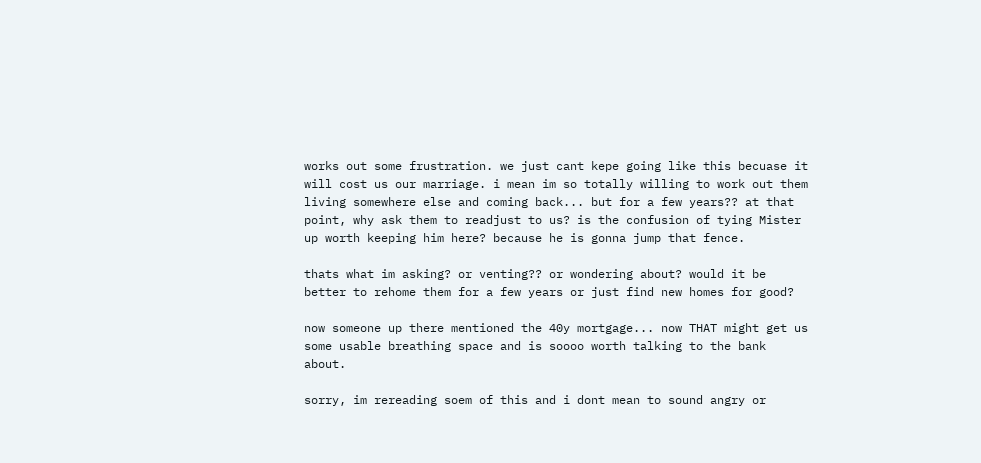works out some frustration. we just cant kepe going like this becuase it will cost us our marriage. i mean im so totally willing to work out them living somewhere else and coming back... but for a few years?? at that point, why ask them to readjust to us? is the confusion of tying Mister up worth keeping him here? because he is gonna jump that fence.

thats what im asking? or venting?? or wondering about? would it be better to rehome them for a few years or just find new homes for good?

now someone up there mentioned the 40y mortgage... now THAT might get us some usable breathing space and is soooo worth talking to the bank about.

sorry, im rereading soem of this and i dont mean to sound angry or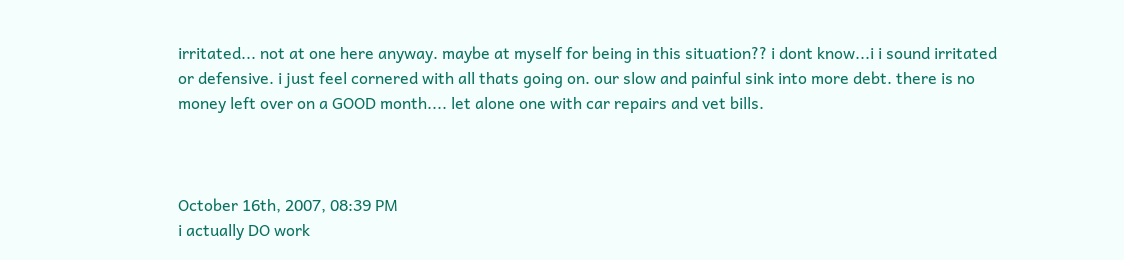irritated... not at one here anyway. maybe at myself for being in this situation?? i dont know...i i sound irritated or defensive. i just feel cornered with all thats going on. our slow and painful sink into more debt. there is no money left over on a GOOD month.... let alone one with car repairs and vet bills.



October 16th, 2007, 08:39 PM
i actually DO work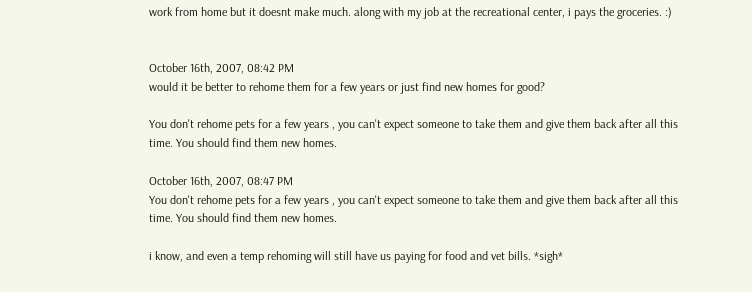work from home but it doesnt make much. along with my job at the recreational center, i pays the groceries. :)


October 16th, 2007, 08:42 PM
would it be better to rehome them for a few years or just find new homes for good?

You don't rehome pets for a few years , you can't expect someone to take them and give them back after all this time. You should find them new homes.

October 16th, 2007, 08:47 PM
You don't rehome pets for a few years , you can't expect someone to take them and give them back after all this time. You should find them new homes.

i know, and even a temp rehoming will still have us paying for food and vet bills. *sigh*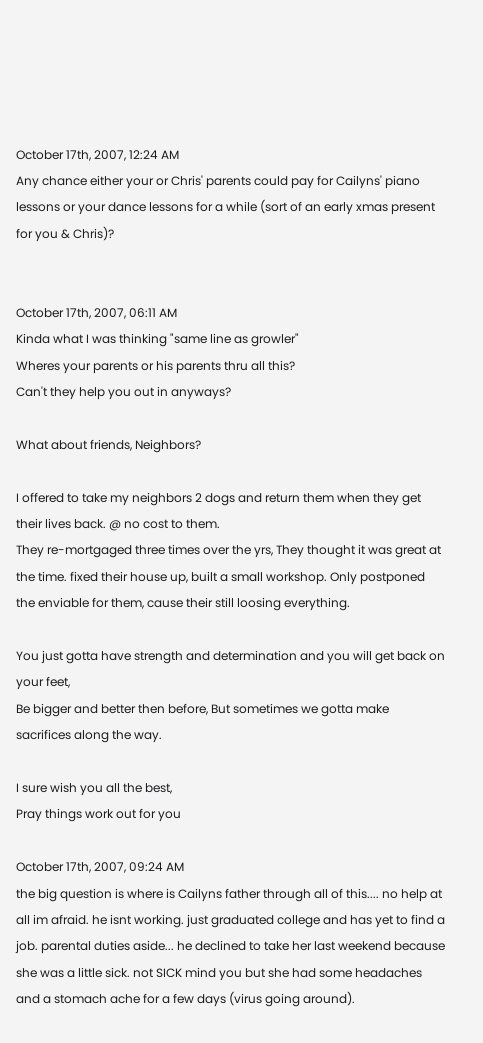October 17th, 2007, 12:24 AM
Any chance either your or Chris' parents could pay for Cailyns' piano lessons or your dance lessons for a while (sort of an early xmas present for you & Chris)?


October 17th, 2007, 06:11 AM
Kinda what I was thinking "same line as growler"
Wheres your parents or his parents thru all this?
Can't they help you out in anyways?

What about friends, Neighbors?

I offered to take my neighbors 2 dogs and return them when they get their lives back. @ no cost to them.
They re-mortgaged three times over the yrs, They thought it was great at the time. fixed their house up, built a small workshop. Only postponed the enviable for them, cause their still loosing everything.

You just gotta have strength and determination and you will get back on your feet,
Be bigger and better then before, But sometimes we gotta make sacrifices along the way.

I sure wish you all the best,
Pray things work out for you

October 17th, 2007, 09:24 AM
the big question is where is Cailyns father through all of this.... no help at all im afraid. he isnt working. just graduated college and has yet to find a job. parental duties aside... he declined to take her last weekend because she was a little sick. not SICK mind you but she had some headaches and a stomach ache for a few days (virus going around).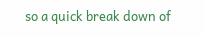so a quick break down of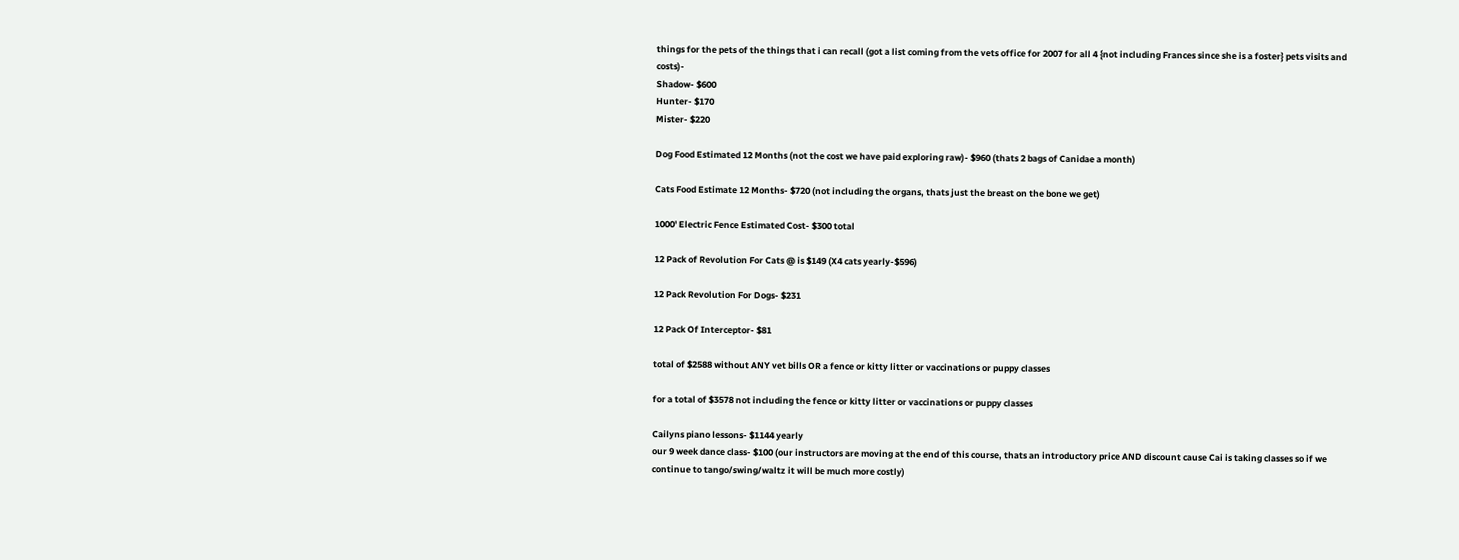things for the pets of the things that i can recall (got a list coming from the vets office for 2007 for all 4 {not including Frances since she is a foster} pets visits and costs)-
Shadow- $600
Hunter- $170
Mister- $220

Dog Food Estimated 12 Months (not the cost we have paid exploring raw)- $960 (thats 2 bags of Canidae a month)

Cats Food Estimate 12 Months- $720 (not including the organs, thats just the breast on the bone we get)

1000' Electric Fence Estimated Cost- $300 total

12 Pack of Revolution For Cats @ is $149 (X4 cats yearly-$596)

12 Pack Revolution For Dogs- $231

12 Pack Of Interceptor- $81

total of $2588 without ANY vet bills OR a fence or kitty litter or vaccinations or puppy classes

for a total of $3578 not including the fence or kitty litter or vaccinations or puppy classes

Cailyns piano lessons- $1144 yearly
our 9 week dance class- $100 (our instructors are moving at the end of this course, thats an introductory price AND discount cause Cai is taking classes so if we continue to tango/swing/waltz it will be much more costly)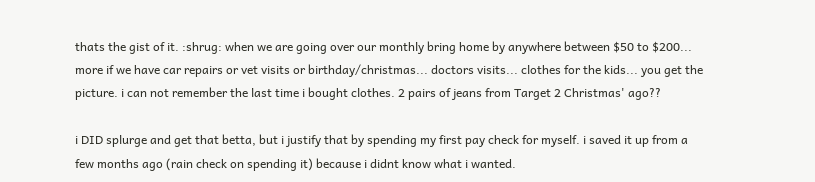thats the gist of it. :shrug: when we are going over our monthly bring home by anywhere between $50 to $200... more if we have car repairs or vet visits or birthday/christmas... doctors visits... clothes for the kids... you get the picture. i can not remember the last time i bought clothes. 2 pairs of jeans from Target 2 Christmas' ago??

i DID splurge and get that betta, but i justify that by spending my first pay check for myself. i saved it up from a few months ago (rain check on spending it) because i didnt know what i wanted.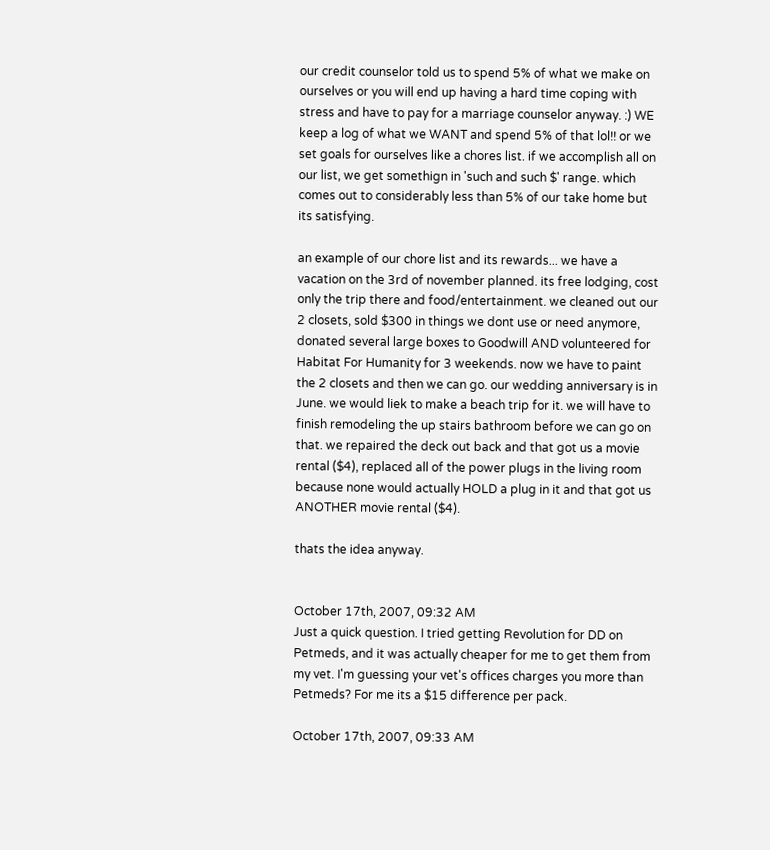our credit counselor told us to spend 5% of what we make on ourselves or you will end up having a hard time coping with stress and have to pay for a marriage counselor anyway. :) WE keep a log of what we WANT and spend 5% of that lol!! or we set goals for ourselves like a chores list. if we accomplish all on our list, we get somethign in 'such and such $' range. which comes out to considerably less than 5% of our take home but its satisfying.

an example of our chore list and its rewards... we have a vacation on the 3rd of november planned. its free lodging, cost only the trip there and food/entertainment. we cleaned out our 2 closets, sold $300 in things we dont use or need anymore, donated several large boxes to Goodwill AND volunteered for Habitat For Humanity for 3 weekends. now we have to paint the 2 closets and then we can go. our wedding anniversary is in June. we would liek to make a beach trip for it. we will have to finish remodeling the up stairs bathroom before we can go on that. we repaired the deck out back and that got us a movie rental ($4), replaced all of the power plugs in the living room because none would actually HOLD a plug in it and that got us ANOTHER movie rental ($4).

thats the idea anyway.


October 17th, 2007, 09:32 AM
Just a quick question. I tried getting Revolution for DD on Petmeds, and it was actually cheaper for me to get them from my vet. I'm guessing your vet's offices charges you more than Petmeds? For me its a $15 difference per pack.

October 17th, 2007, 09:33 AM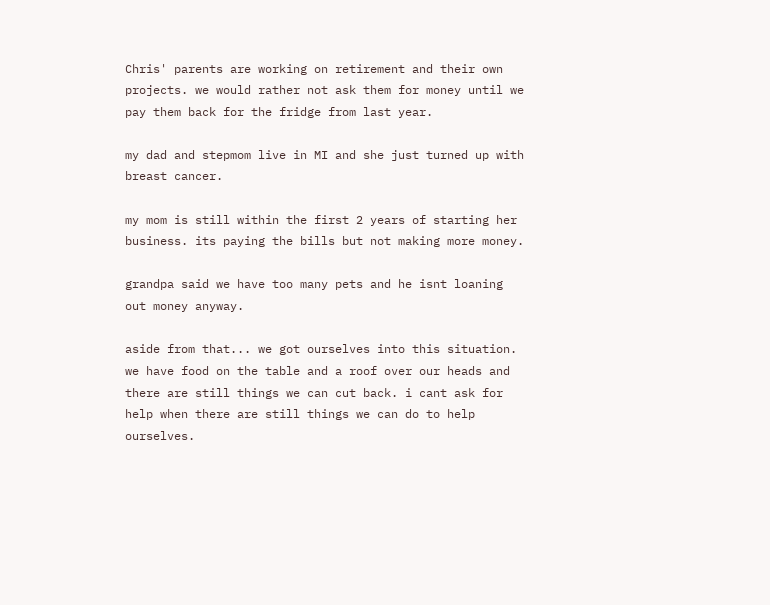Chris' parents are working on retirement and their own projects. we would rather not ask them for money until we pay them back for the fridge from last year.

my dad and stepmom live in MI and she just turned up with breast cancer.

my mom is still within the first 2 years of starting her business. its paying the bills but not making more money.

grandpa said we have too many pets and he isnt loaning out money anyway.

aside from that... we got ourselves into this situation. we have food on the table and a roof over our heads and there are still things we can cut back. i cant ask for help when there are still things we can do to help ourselves.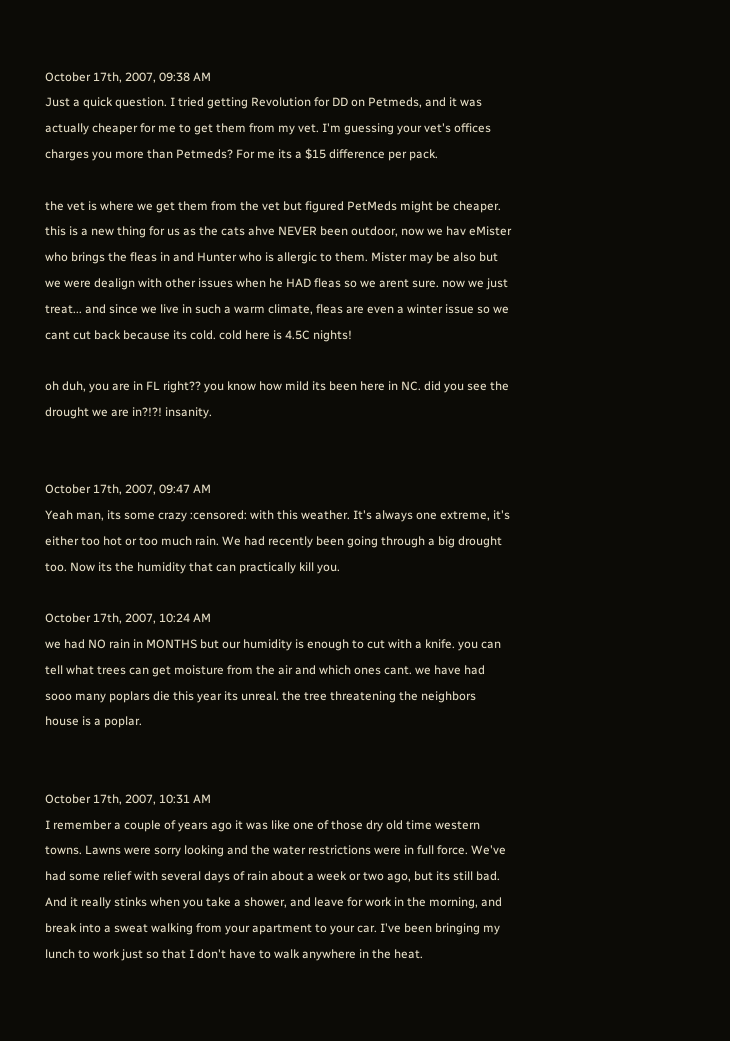October 17th, 2007, 09:38 AM
Just a quick question. I tried getting Revolution for DD on Petmeds, and it was actually cheaper for me to get them from my vet. I'm guessing your vet's offices charges you more than Petmeds? For me its a $15 difference per pack.

the vet is where we get them from the vet but figured PetMeds might be cheaper. this is a new thing for us as the cats ahve NEVER been outdoor, now we hav eMister who brings the fleas in and Hunter who is allergic to them. Mister may be also but we were dealign with other issues when he HAD fleas so we arent sure. now we just treat... and since we live in such a warm climate, fleas are even a winter issue so we cant cut back because its cold. cold here is 4.5C nights!

oh duh, you are in FL right?? you know how mild its been here in NC. did you see the drought we are in?!?! insanity.


October 17th, 2007, 09:47 AM
Yeah man, its some crazy :censored: with this weather. It's always one extreme, it's either too hot or too much rain. We had recently been going through a big drought too. Now its the humidity that can practically kill you.

October 17th, 2007, 10:24 AM
we had NO rain in MONTHS but our humidity is enough to cut with a knife. you can tell what trees can get moisture from the air and which ones cant. we have had sooo many poplars die this year its unreal. the tree threatening the neighbors house is a poplar.


October 17th, 2007, 10:31 AM
I remember a couple of years ago it was like one of those dry old time western towns. Lawns were sorry looking and the water restrictions were in full force. We've had some relief with several days of rain about a week or two ago, but its still bad. And it really stinks when you take a shower, and leave for work in the morning, and break into a sweat walking from your apartment to your car. I've been bringing my lunch to work just so that I don't have to walk anywhere in the heat.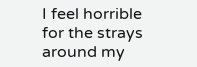I feel horrible for the strays around my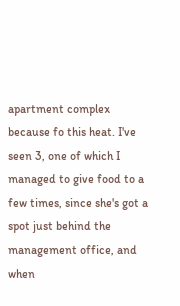apartment complex because fo this heat. I've seen 3, one of which I managed to give food to a few times, since she's got a spot just behind the management office, and when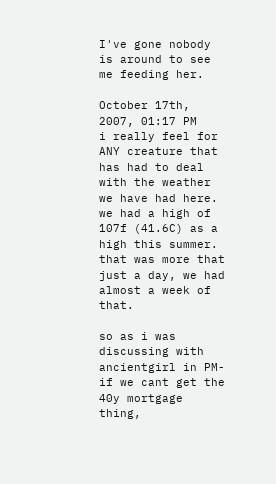I've gone nobody is around to see me feeding her.

October 17th, 2007, 01:17 PM
i really feel for ANY creature that has had to deal with the weather we have had here. we had a high of 107f (41.6C) as a high this summer. that was more that just a day, we had almost a week of that.

so as i was discussing with ancientgirl in PM- if we cant get the 40y mortgage thing,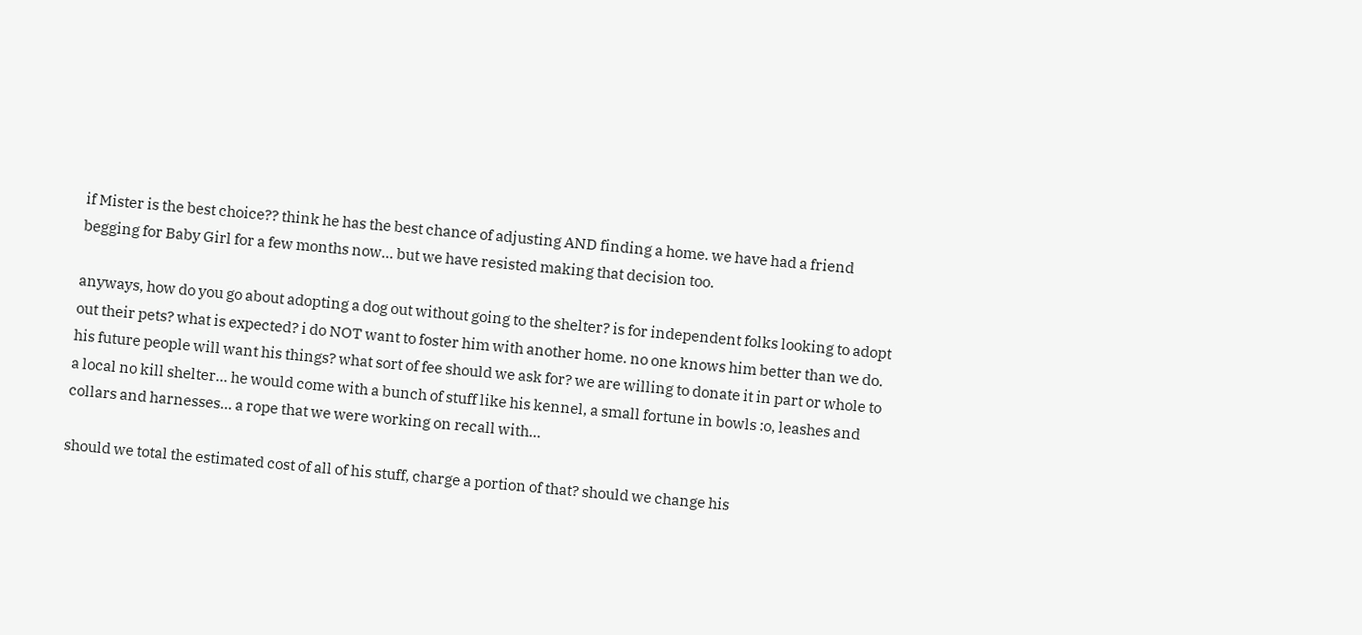if Mister is the best choice?? think he has the best chance of adjusting AND finding a home. we have had a friend begging for Baby Girl for a few months now... but we have resisted making that decision too.

anyways, how do you go about adopting a dog out without going to the shelter? is for independent folks looking to adopt out their pets? what is expected? i do NOT want to foster him with another home. no one knows him better than we do. his future people will want his things? what sort of fee should we ask for? we are willing to donate it in part or whole to a local no kill shelter... he would come with a bunch of stuff like his kennel, a small fortune in bowls :o, leashes and collars and harnesses... a rope that we were working on recall with...

should we total the estimated cost of all of his stuff, charge a portion of that? should we change his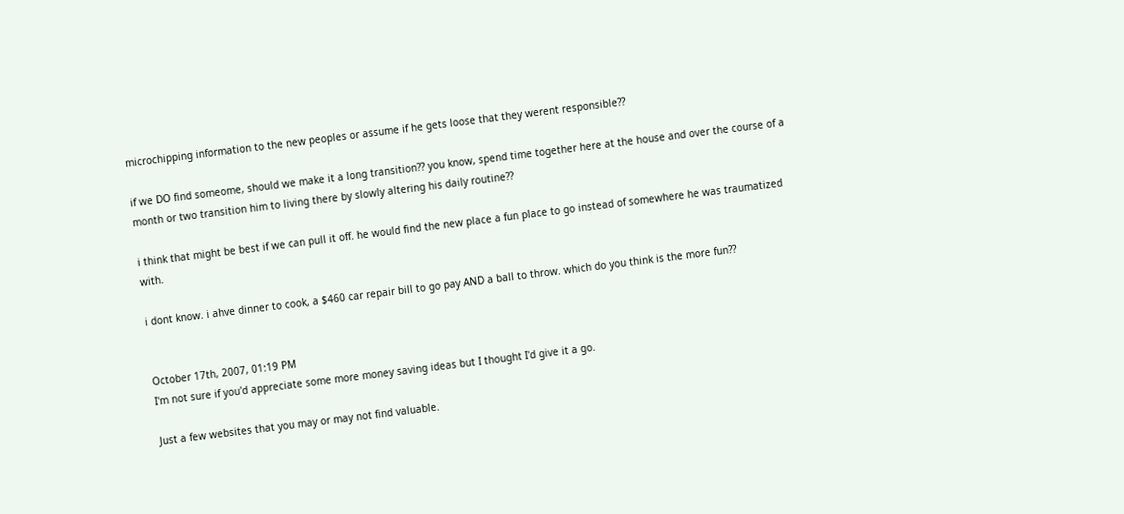microchipping information to the new peoples or assume if he gets loose that they werent responsible??

if we DO find someome, should we make it a long transition?? you know, spend time together here at the house and over the course of a month or two transition him to living there by slowly altering his daily routine??

i think that might be best if we can pull it off. he would find the new place a fun place to go instead of somewhere he was traumatized with.

i dont know. i ahve dinner to cook, a $460 car repair bill to go pay AND a ball to throw. which do you think is the more fun??


October 17th, 2007, 01:19 PM
I'm not sure if you'd appreciate some more money saving ideas but I thought I'd give it a go.

Just a few websites that you may or may not find valuable.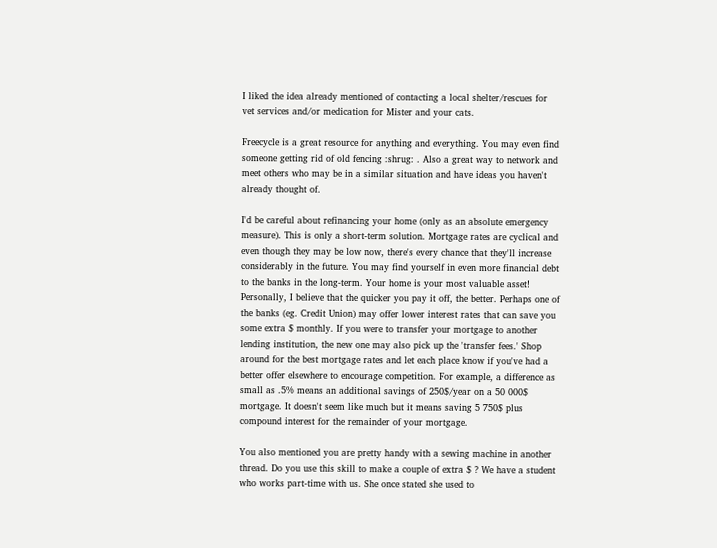I liked the idea already mentioned of contacting a local shelter/rescues for vet services and/or medication for Mister and your cats.

Freecycle is a great resource for anything and everything. You may even find someone getting rid of old fencing :shrug: . Also a great way to network and meet others who may be in a similar situation and have ideas you haven't already thought of.

I'd be careful about refinancing your home (only as an absolute emergency measure). This is only a short-term solution. Mortgage rates are cyclical and even though they may be low now, there's every chance that they'll increase considerably in the future. You may find yourself in even more financial debt to the banks in the long-term. Your home is your most valuable asset! Personally, I believe that the quicker you pay it off, the better. Perhaps one of the banks (eg. Credit Union) may offer lower interest rates that can save you some extra $ monthly. If you were to transfer your mortgage to another lending institution, the new one may also pick up the 'transfer fees.' Shop around for the best mortgage rates and let each place know if you've had a better offer elsewhere to encourage competition. For example, a difference as small as .5% means an additional savings of 250$/year on a 50 000$ mortgage. It doesn't seem like much but it means saving 5 750$ plus compound interest for the remainder of your mortgage.

You also mentioned you are pretty handy with a sewing machine in another thread. Do you use this skill to make a couple of extra $ ? We have a student who works part-time with us. She once stated she used to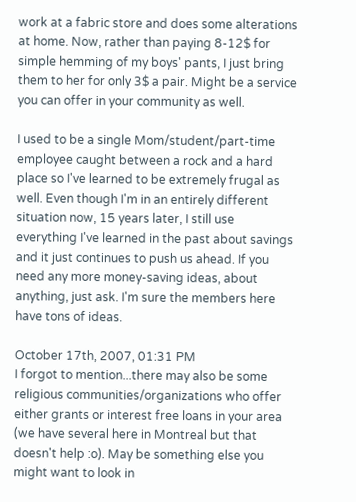work at a fabric store and does some alterations at home. Now, rather than paying 8-12$ for simple hemming of my boys' pants, I just bring them to her for only 3$ a pair. Might be a service you can offer in your community as well.

I used to be a single Mom/student/part-time employee caught between a rock and a hard place so I've learned to be extremely frugal as well. Even though I'm in an entirely different situation now, 15 years later, I still use everything I've learned in the past about savings and it just continues to push us ahead. If you need any more money-saving ideas, about anything, just ask. I'm sure the members here have tons of ideas.

October 17th, 2007, 01:31 PM
I forgot to mention...there may also be some religious communities/organizations who offer either grants or interest free loans in your area (we have several here in Montreal but that doesn't help :o). May be something else you might want to look in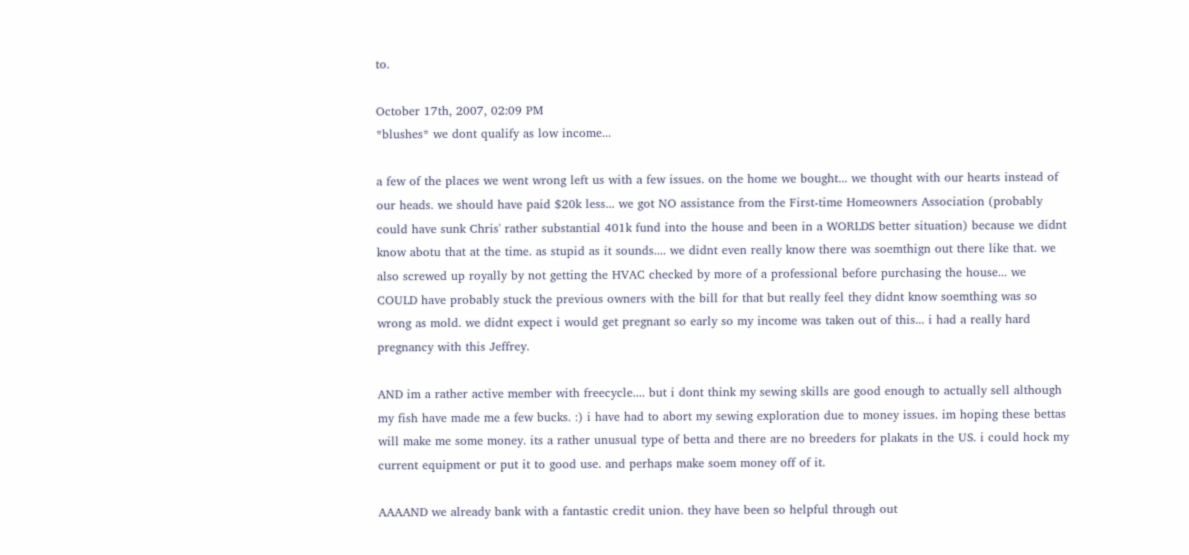to.

October 17th, 2007, 02:09 PM
*blushes* we dont qualify as low income...

a few of the places we went wrong left us with a few issues. on the home we bought... we thought with our hearts instead of our heads. we should have paid $20k less... we got NO assistance from the First-time Homeowners Association (probably could have sunk Chris' rather substantial 401k fund into the house and been in a WORLDS better situation) because we didnt know abotu that at the time. as stupid as it sounds.... we didnt even really know there was soemthign out there like that. we also screwed up royally by not getting the HVAC checked by more of a professional before purchasing the house... we COULD have probably stuck the previous owners with the bill for that but really feel they didnt know soemthing was so wrong as mold. we didnt expect i would get pregnant so early so my income was taken out of this... i had a really hard pregnancy with this Jeffrey.

AND im a rather active member with freecycle.... but i dont think my sewing skills are good enough to actually sell although my fish have made me a few bucks. :) i have had to abort my sewing exploration due to money issues. im hoping these bettas will make me some money. its a rather unusual type of betta and there are no breeders for plakats in the US. i could hock my current equipment or put it to good use. and perhaps make soem money off of it.

AAAAND we already bank with a fantastic credit union. they have been so helpful through out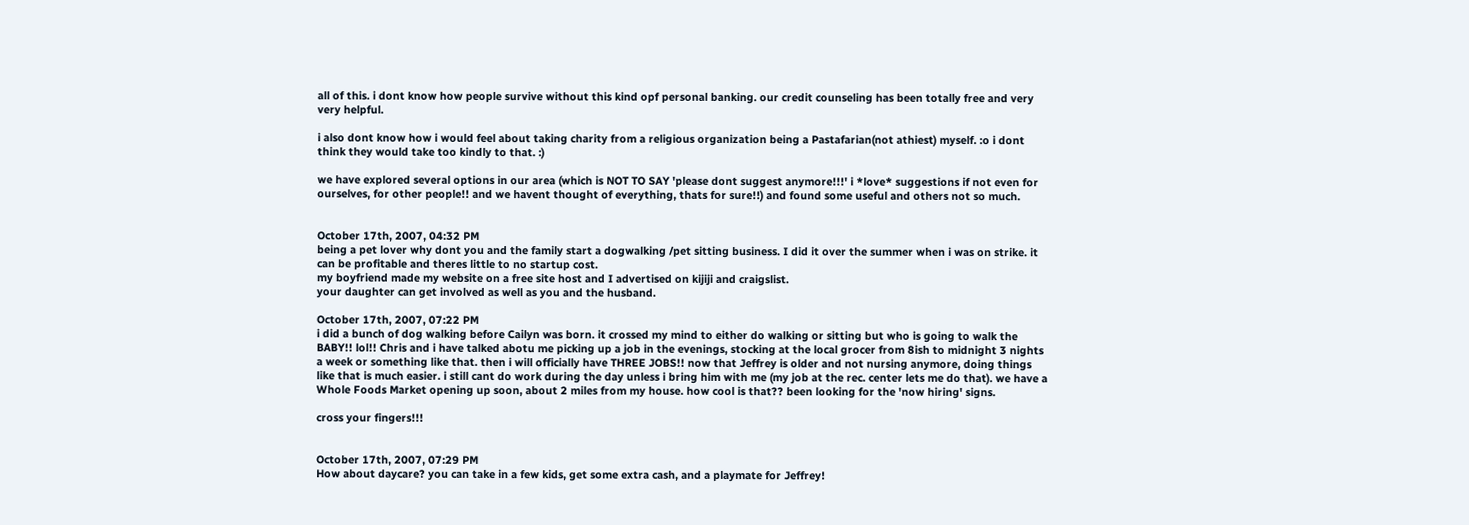all of this. i dont know how people survive without this kind opf personal banking. our credit counseling has been totally free and very very helpful.

i also dont know how i would feel about taking charity from a religious organization being a Pastafarian(not athiest) myself. :o i dont think they would take too kindly to that. :)

we have explored several options in our area (which is NOT TO SAY 'please dont suggest anymore!!!' i *love* suggestions if not even for ourselves, for other people!! and we havent thought of everything, thats for sure!!) and found some useful and others not so much.


October 17th, 2007, 04:32 PM
being a pet lover why dont you and the family start a dogwalking /pet sitting business. I did it over the summer when i was on strike. it can be profitable and theres little to no startup cost.
my boyfriend made my website on a free site host and I advertised on kijiji and craigslist.
your daughter can get involved as well as you and the husband.

October 17th, 2007, 07:22 PM
i did a bunch of dog walking before Cailyn was born. it crossed my mind to either do walking or sitting but who is going to walk the BABY!! lol!! Chris and i have talked abotu me picking up a job in the evenings, stocking at the local grocer from 8ish to midnight 3 nights a week or something like that. then i will officially have THREE JOBS!! now that Jeffrey is older and not nursing anymore, doing things like that is much easier. i still cant do work during the day unless i bring him with me (my job at the rec. center lets me do that). we have a Whole Foods Market opening up soon, about 2 miles from my house. how cool is that?? been looking for the 'now hiring' signs.

cross your fingers!!!


October 17th, 2007, 07:29 PM
How about daycare? you can take in a few kids, get some extra cash, and a playmate for Jeffrey!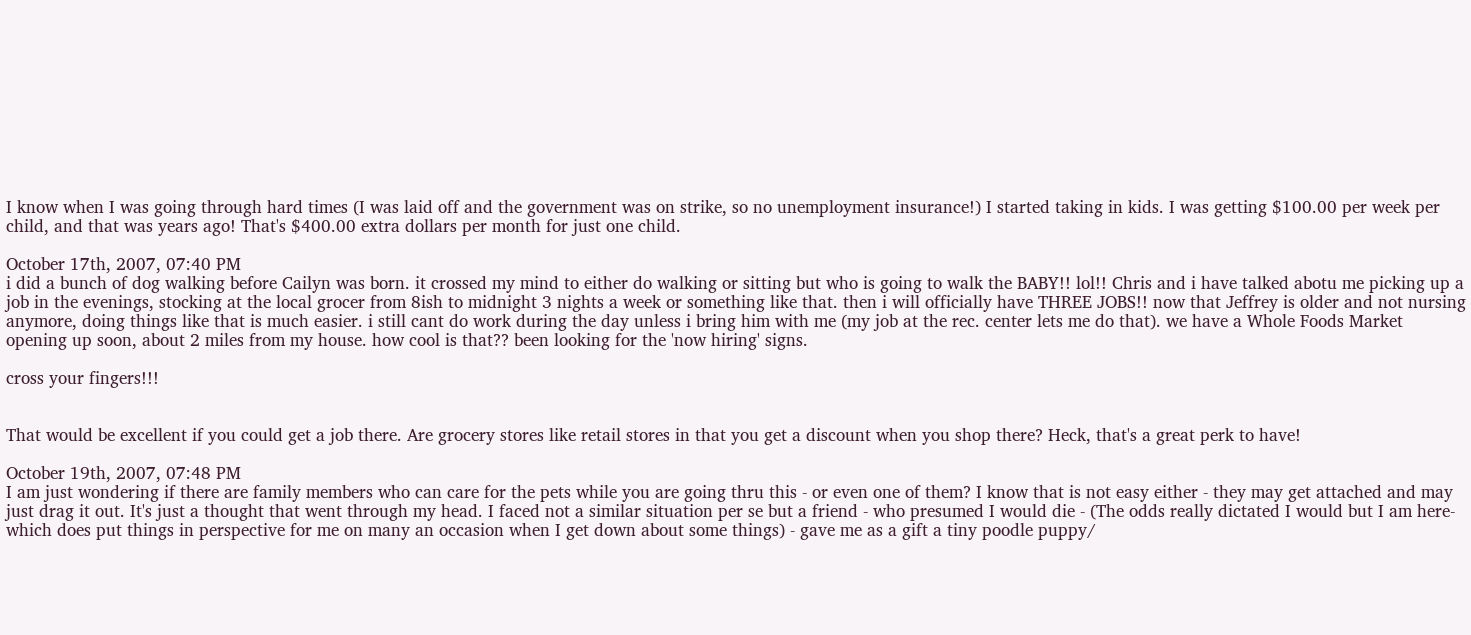I know when I was going through hard times (I was laid off and the government was on strike, so no unemployment insurance!) I started taking in kids. I was getting $100.00 per week per child, and that was years ago! That's $400.00 extra dollars per month for just one child.

October 17th, 2007, 07:40 PM
i did a bunch of dog walking before Cailyn was born. it crossed my mind to either do walking or sitting but who is going to walk the BABY!! lol!! Chris and i have talked abotu me picking up a job in the evenings, stocking at the local grocer from 8ish to midnight 3 nights a week or something like that. then i will officially have THREE JOBS!! now that Jeffrey is older and not nursing anymore, doing things like that is much easier. i still cant do work during the day unless i bring him with me (my job at the rec. center lets me do that). we have a Whole Foods Market opening up soon, about 2 miles from my house. how cool is that?? been looking for the 'now hiring' signs.

cross your fingers!!!


That would be excellent if you could get a job there. Are grocery stores like retail stores in that you get a discount when you shop there? Heck, that's a great perk to have!

October 19th, 2007, 07:48 PM
I am just wondering if there are family members who can care for the pets while you are going thru this - or even one of them? I know that is not easy either - they may get attached and may just drag it out. It's just a thought that went through my head. I faced not a similar situation per se but a friend - who presumed I would die - (The odds really dictated I would but I am here- which does put things in perspective for me on many an occasion when I get down about some things) - gave me as a gift a tiny poodle puppy/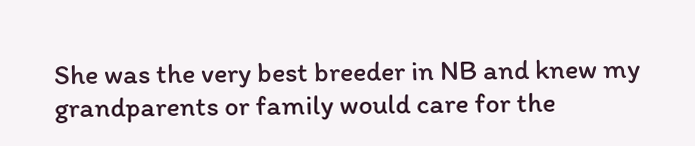She was the very best breeder in NB and knew my grandparents or family would care for the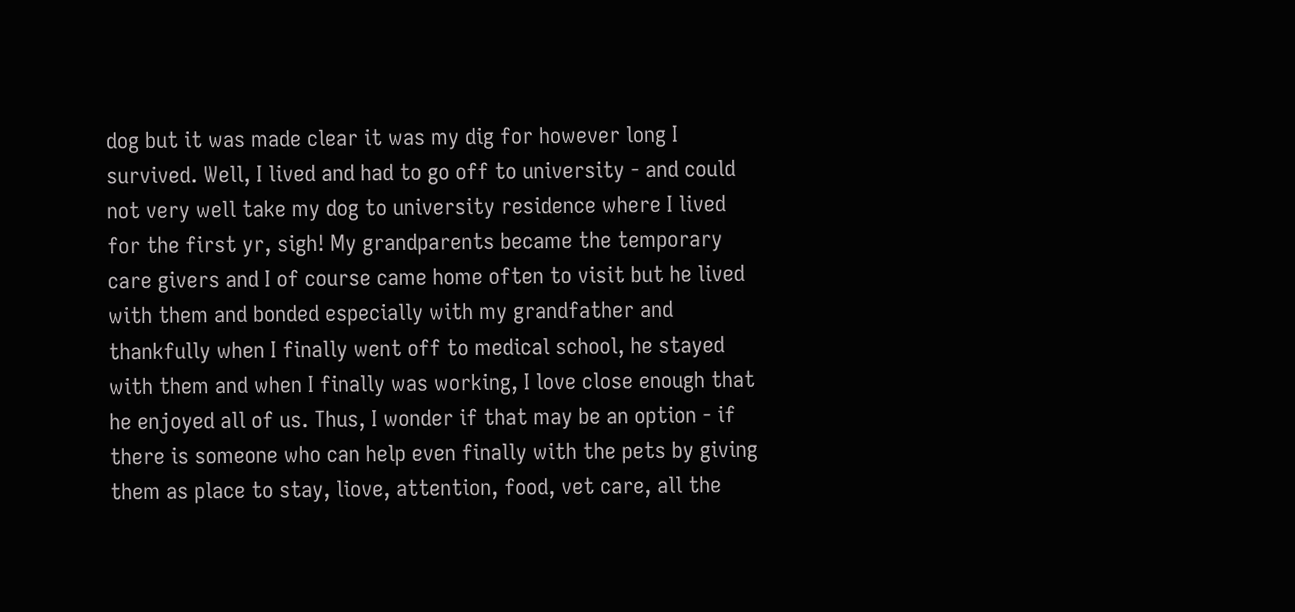dog but it was made clear it was my dig for however long I survived. Well, I lived and had to go off to university - and could not very well take my dog to university residence where I lived for the first yr, sigh! My grandparents became the temporary care givers and I of course came home often to visit but he lived with them and bonded especially with my grandfather and thankfully when I finally went off to medical school, he stayed with them and when I finally was working, I love close enough that he enjoyed all of us. Thus, I wonder if that may be an option - if there is someone who can help even finally with the pets by giving them as place to stay, liove, attention, food, vet care, all the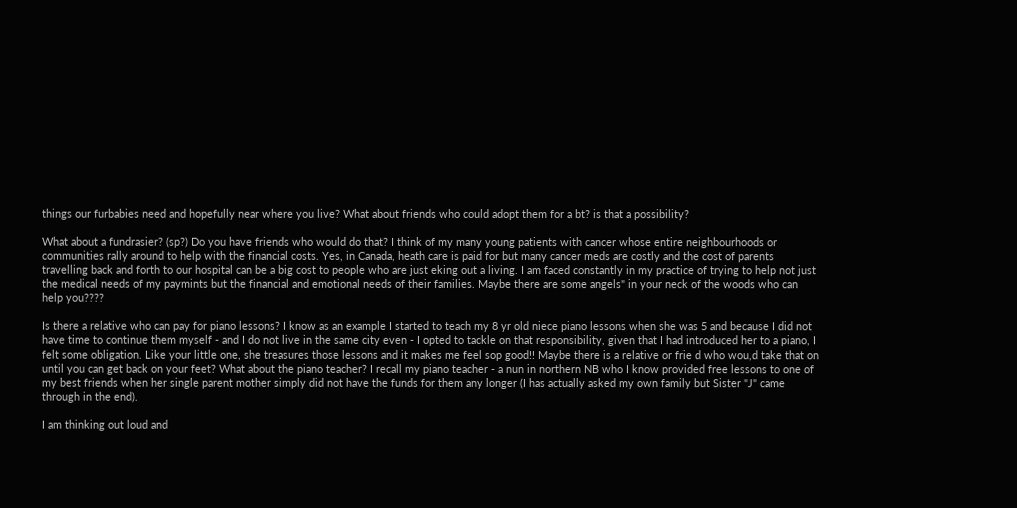things our furbabies need and hopefully near where you live? What about friends who could adopt them for a bt? is that a possibility?

What about a fundrasier? (sp?) Do you have friends who would do that? I think of my many young patients with cancer whose entire neighbourhoods or communities rally around to help with the financial costs. Yes, in Canada, heath care is paid for but many cancer meds are costly and the cost of parents travelling back and forth to our hospital can be a big cost to people who are just eking out a living. I am faced constantly in my practice of trying to help not just the medical needs of my paymints but the financial and emotional needs of their families. Maybe there are some angels" in your neck of the woods who can help you????

Is there a relative who can pay for piano lessons? I know as an example I started to teach my 8 yr old niece piano lessons when she was 5 and because I did not have time to continue them myself - and I do not live in the same city even - I opted to tackle on that responsibility, given that I had introduced her to a piano, I felt some obligation. Like your little one, she treasures those lessons and it makes me feel sop good!! Maybe there is a relative or frie d who wou,d take that on until you can get back on your feet? What about the piano teacher? I recall my piano teacher - a nun in northern NB who I know provided free lessons to one of my best friends when her single parent mother simply did not have the funds for them any longer (I has actually asked my own family but Sister "J" came through in the end).

I am thinking out loud and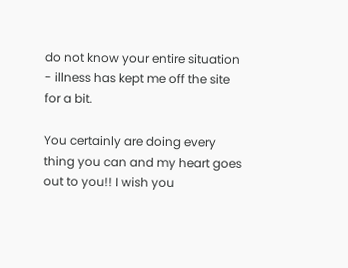do not know your entire situation - illness has kept me off the site for a bit.

You certainly are doing every thing you can and my heart goes out to you!! I wish you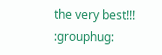the very best!!! :grouphug: